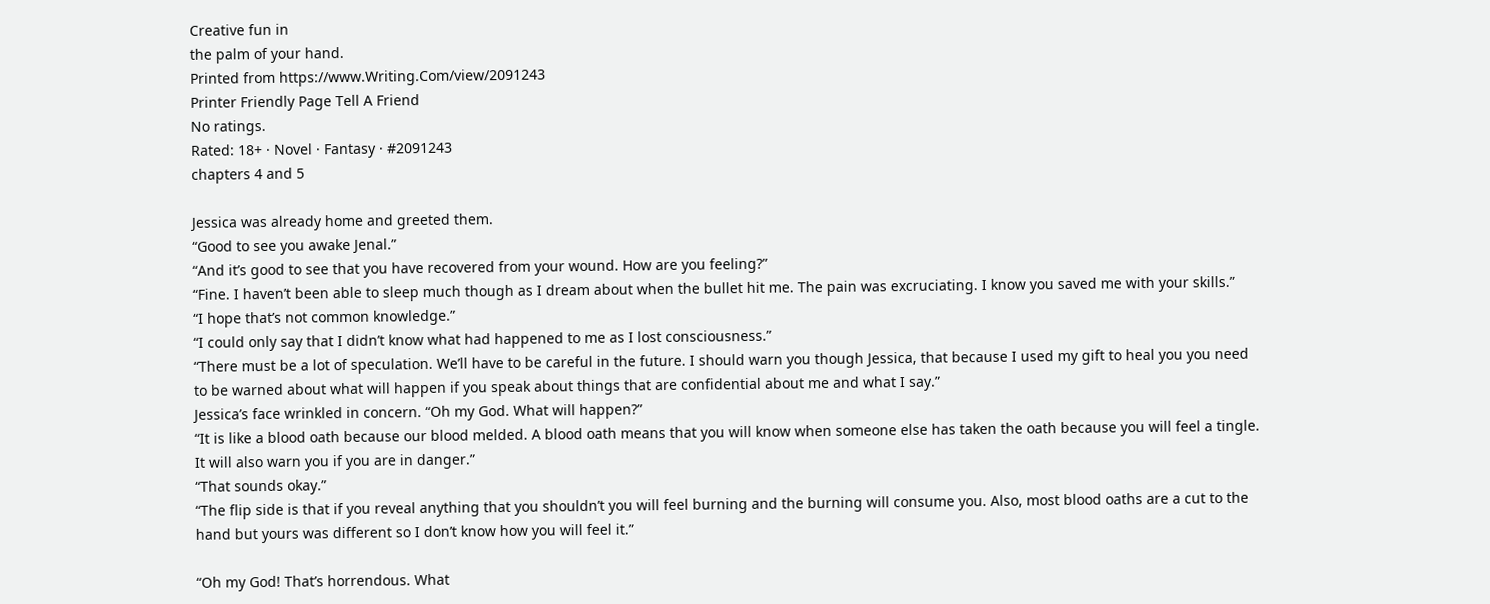Creative fun in
the palm of your hand.
Printed from https://www.Writing.Com/view/2091243
Printer Friendly Page Tell A Friend
No ratings.
Rated: 18+ · Novel · Fantasy · #2091243
chapters 4 and 5

Jessica was already home and greeted them.
“Good to see you awake Jenal.”
“And it’s good to see that you have recovered from your wound. How are you feeling?”
“Fine. I haven’t been able to sleep much though as I dream about when the bullet hit me. The pain was excruciating. I know you saved me with your skills.”
“I hope that’s not common knowledge.”
“I could only say that I didn’t know what had happened to me as I lost consciousness.”
“There must be a lot of speculation. We’ll have to be careful in the future. I should warn you though Jessica, that because I used my gift to heal you you need to be warned about what will happen if you speak about things that are confidential about me and what I say.”
Jessica’s face wrinkled in concern. “Oh my God. What will happen?”
“It is like a blood oath because our blood melded. A blood oath means that you will know when someone else has taken the oath because you will feel a tingle. It will also warn you if you are in danger.”
“That sounds okay.”
“The flip side is that if you reveal anything that you shouldn’t you will feel burning and the burning will consume you. Also, most blood oaths are a cut to the hand but yours was different so I don’t know how you will feel it.”

“Oh my God! That’s horrendous. What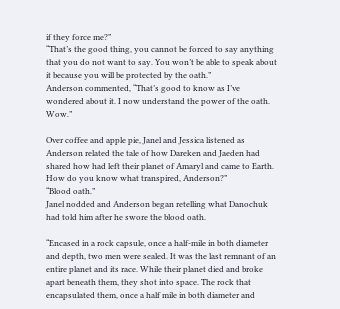if they force me?”
“That’s the good thing, you cannot be forced to say anything that you do not want to say. You won’t be able to speak about it because you will be protected by the oath.”
Anderson commented, “That’s good to know as I’ve wondered about it. I now understand the power of the oath. Wow.”

Over coffee and apple pie, Janel and Jessica listened as Anderson related the tale of how Dareken and Jaeden had shared how had left their planet of Amaryl and came to Earth.
How do you know what transpired, Anderson?”
“Blood oath.”
Janel nodded and Anderson began retelling what Danochuk had told him after he swore the blood oath.

“Encased in a rock capsule, once a half-mile in both diameter and depth, two men were sealed. It was the last remnant of an entire planet and its race. While their planet died and broke apart beneath them, they shot into space. The rock that encapsulated them, once a half mile in both diameter and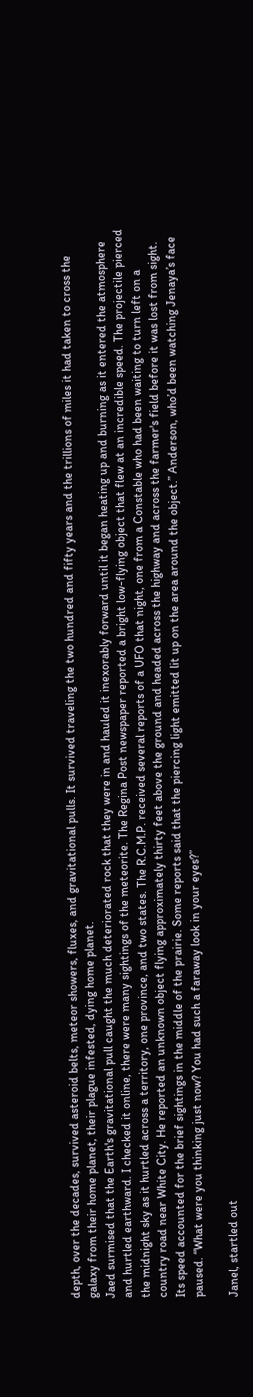depth, over the decades, survived asteroid belts, meteor showers, fluxes, and gravitational pulls. It survived traveling the two hundred and fifty years and the trillions of miles it had taken to cross the galaxy from their home planet, their plague infested, dying home planet.
Jaed surmised that the Earth's gravitational pull caught the much deteriorated rock that they were in and hauled it inexorably forward until it began heating up and burning as it entered the atmosphere and hurtled earthward. I checked it online, there were many sightings of the meteorite. The Regina Post newspaper reported a bright low-flying object that flew at an incredible speed. The projectile pierced the midnight sky as it hurtled across a territory, one province, and two states. The R.C.M.P. received several reports of a UFO that night, one from a Constable who had been waiting to turn left on a country road near White City. He reported an unknown object flying approximately thirty feet above the ground and headed across the highway and across the farmer's field before it was lost from sight. Its speed accounted for the brief sightings in the middle of the prairie. Some reports said that the piercing light emitted lit up on the area around the object.” Anderson, who’d been watching Jenaya’s face paused. “What were you thinking just now? You had such a faraway look in your eyes?”

Janel, startled out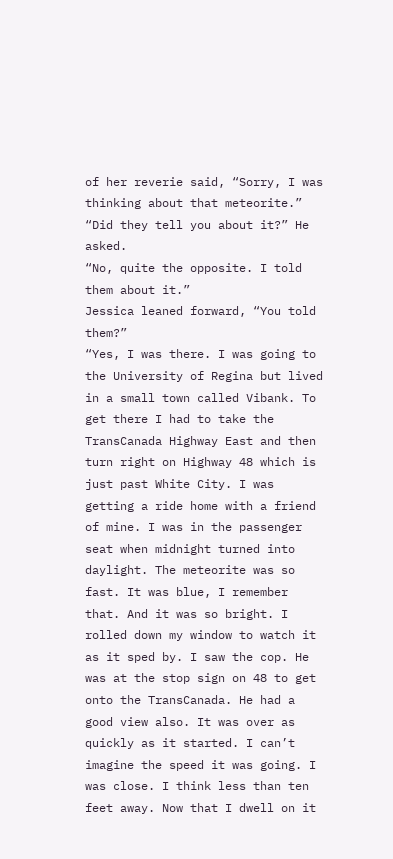of her reverie said, “Sorry, I was thinking about that meteorite.”
“Did they tell you about it?” He asked.
“No, quite the opposite. I told them about it.”
Jessica leaned forward, “You told them?”
“Yes, I was there. I was going to the University of Regina but lived in a small town called Vibank. To get there I had to take the TransCanada Highway East and then turn right on Highway 48 which is just past White City. I was getting a ride home with a friend of mine. I was in the passenger seat when midnight turned into daylight. The meteorite was so fast. It was blue, I remember that. And it was so bright. I rolled down my window to watch it as it sped by. I saw the cop. He was at the stop sign on 48 to get onto the TransCanada. He had a good view also. It was over as quickly as it started. I can’t imagine the speed it was going. I was close. I think less than ten feet away. Now that I dwell on it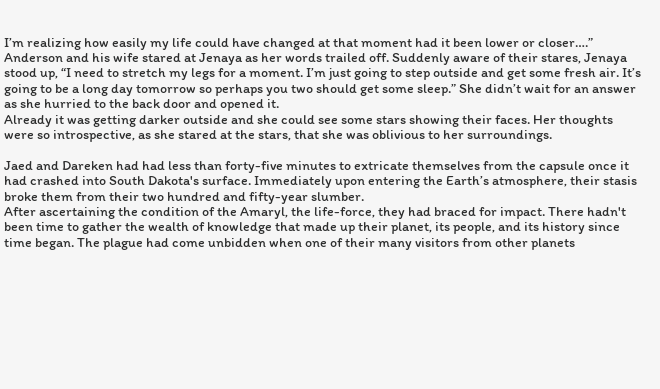I’m realizing how easily my life could have changed at that moment had it been lower or closer….”
Anderson and his wife stared at Jenaya as her words trailed off. Suddenly aware of their stares, Jenaya stood up, “I need to stretch my legs for a moment. I’m just going to step outside and get some fresh air. It’s going to be a long day tomorrow so perhaps you two should get some sleep.” She didn’t wait for an answer as she hurried to the back door and opened it.
Already it was getting darker outside and she could see some stars showing their faces. Her thoughts were so introspective, as she stared at the stars, that she was oblivious to her surroundings.

Jaed and Dareken had had less than forty-five minutes to extricate themselves from the capsule once it had crashed into South Dakota's surface. Immediately upon entering the Earth’s atmosphere, their stasis broke them from their two hundred and fifty-year slumber.
After ascertaining the condition of the Amaryl, the life-force, they had braced for impact. There hadn't been time to gather the wealth of knowledge that made up their planet, its people, and its history since time began. The plague had come unbidden when one of their many visitors from other planets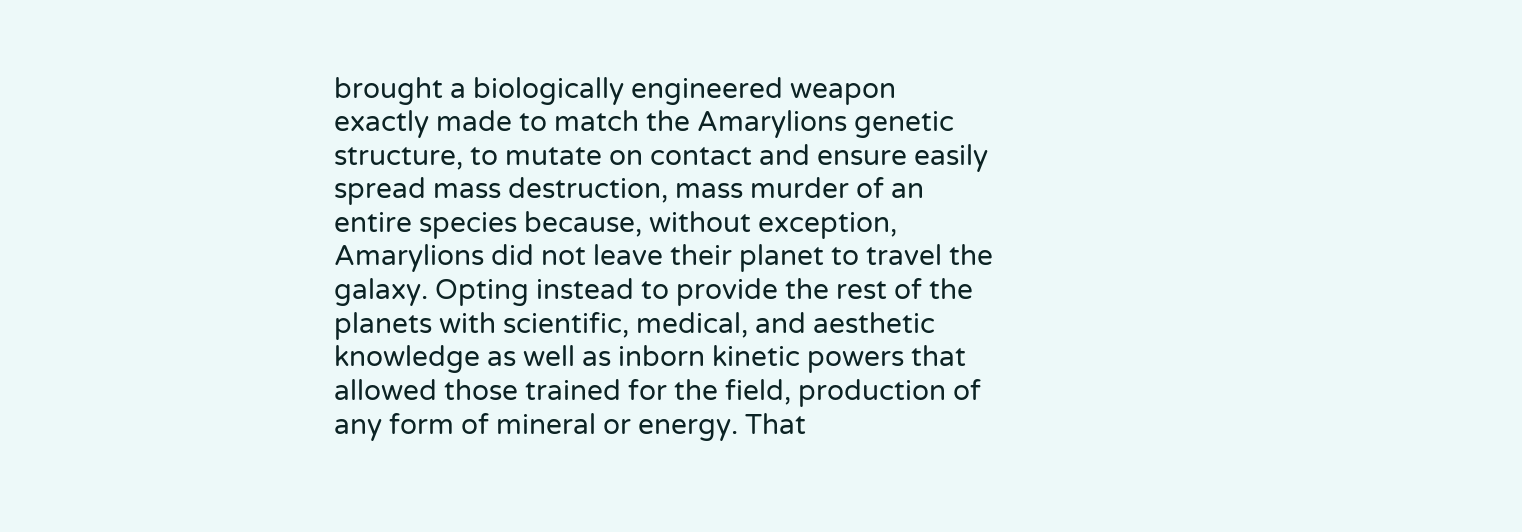brought a biologically engineered weapon exactly made to match the Amarylions genetic structure, to mutate on contact and ensure easily spread mass destruction, mass murder of an entire species because, without exception, Amarylions did not leave their planet to travel the galaxy. Opting instead to provide the rest of the planets with scientific, medical, and aesthetic knowledge as well as inborn kinetic powers that allowed those trained for the field, production of any form of mineral or energy. That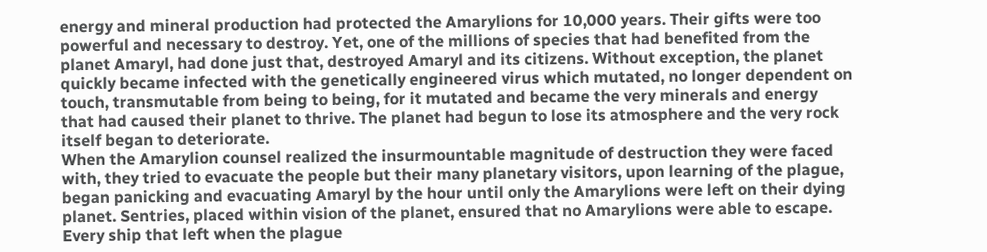energy and mineral production had protected the Amarylions for 10,000 years. Their gifts were too powerful and necessary to destroy. Yet, one of the millions of species that had benefited from the planet Amaryl, had done just that, destroyed Amaryl and its citizens. Without exception, the planet quickly became infected with the genetically engineered virus which mutated, no longer dependent on touch, transmutable from being to being, for it mutated and became the very minerals and energy that had caused their planet to thrive. The planet had begun to lose its atmosphere and the very rock itself began to deteriorate.
When the Amarylion counsel realized the insurmountable magnitude of destruction they were faced with, they tried to evacuate the people but their many planetary visitors, upon learning of the plague, began panicking and evacuating Amaryl by the hour until only the Amarylions were left on their dying planet. Sentries, placed within vision of the planet, ensured that no Amarylions were able to escape. Every ship that left when the plague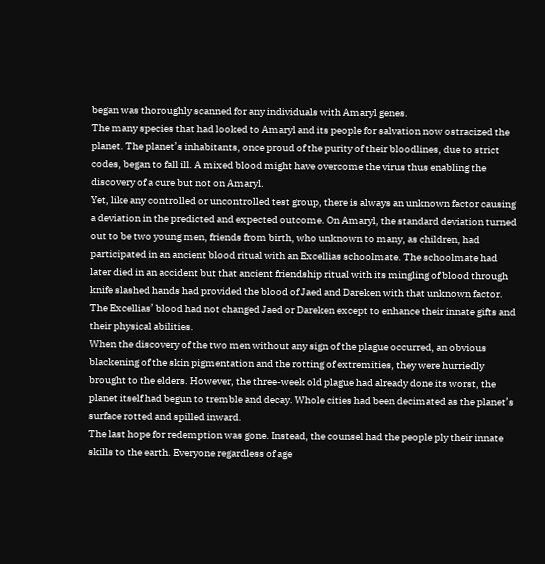began was thoroughly scanned for any individuals with Amaryl genes.
The many species that had looked to Amaryl and its people for salvation now ostracized the planet. The planet’s inhabitants, once proud of the purity of their bloodlines, due to strict codes, began to fall ill. A mixed blood might have overcome the virus thus enabling the discovery of a cure but not on Amaryl.
Yet, like any controlled or uncontrolled test group, there is always an unknown factor causing a deviation in the predicted and expected outcome. On Amaryl, the standard deviation turned out to be two young men, friends from birth, who unknown to many, as children, had participated in an ancient blood ritual with an Excellias schoolmate. The schoolmate had later died in an accident but that ancient friendship ritual with its mingling of blood through knife slashed hands had provided the blood of Jaed and Dareken with that unknown factor. The Excellias’ blood had not changed Jaed or Dareken except to enhance their innate gifts and their physical abilities.
When the discovery of the two men without any sign of the plague occurred, an obvious blackening of the skin pigmentation and the rotting of extremities, they were hurriedly brought to the elders. However, the three-week old plague had already done its worst, the planet itself had begun to tremble and decay. Whole cities had been decimated as the planet’s surface rotted and spilled inward.
The last hope for redemption was gone. Instead, the counsel had the people ply their innate skills to the earth. Everyone regardless of age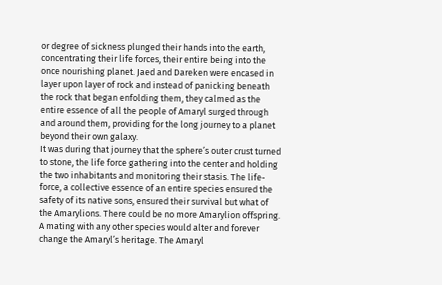or degree of sickness plunged their hands into the earth, concentrating their life forces, their entire being into the once nourishing planet. Jaed and Dareken were encased in layer upon layer of rock and instead of panicking beneath the rock that began enfolding them, they calmed as the entire essence of all the people of Amaryl surged through and around them, providing for the long journey to a planet beyond their own galaxy.
It was during that journey that the sphere’s outer crust turned to stone, the life force gathering into the center and holding the two inhabitants and monitoring their stasis. The life-force, a collective essence of an entire species ensured the safety of its native sons, ensured their survival but what of the Amarylions. There could be no more Amarylion offspring. A mating with any other species would alter and forever change the Amaryl’s heritage. The Amaryl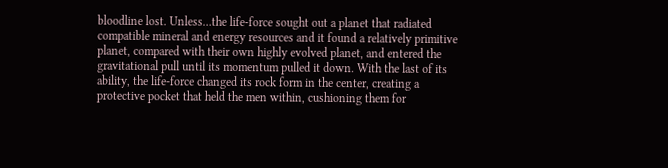bloodline lost. Unless…the life-force sought out a planet that radiated compatible mineral and energy resources and it found a relatively primitive planet, compared with their own highly evolved planet, and entered the gravitational pull until its momentum pulled it down. With the last of its ability, the life-force changed its rock form in the center, creating a protective pocket that held the men within, cushioning them for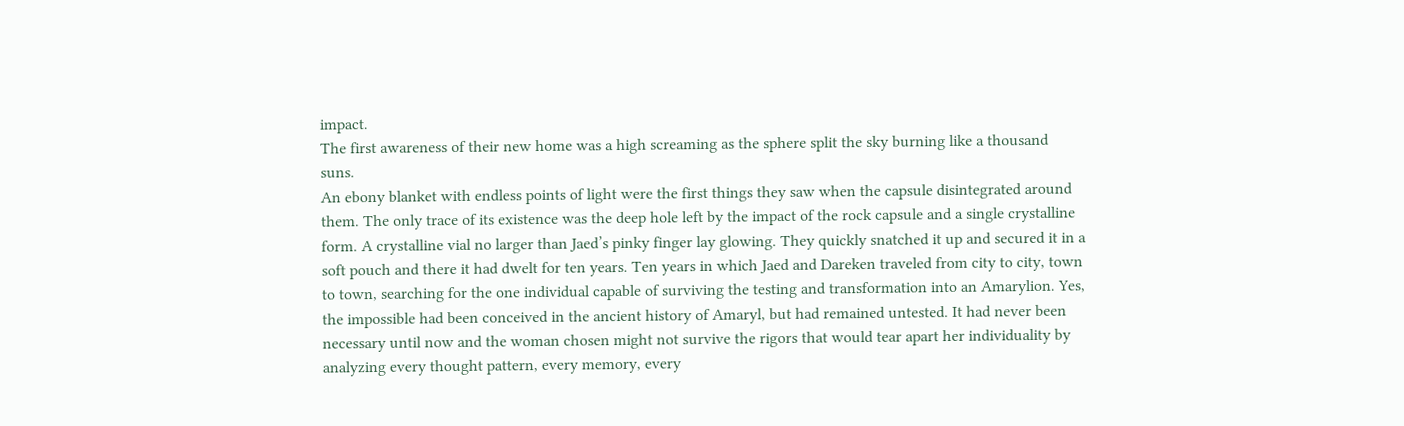impact.
The first awareness of their new home was a high screaming as the sphere split the sky burning like a thousand suns.
An ebony blanket with endless points of light were the first things they saw when the capsule disintegrated around them. The only trace of its existence was the deep hole left by the impact of the rock capsule and a single crystalline form. A crystalline vial no larger than Jaed’s pinky finger lay glowing. They quickly snatched it up and secured it in a soft pouch and there it had dwelt for ten years. Ten years in which Jaed and Dareken traveled from city to city, town to town, searching for the one individual capable of surviving the testing and transformation into an Amarylion. Yes, the impossible had been conceived in the ancient history of Amaryl, but had remained untested. It had never been necessary until now and the woman chosen might not survive the rigors that would tear apart her individuality by analyzing every thought pattern, every memory, every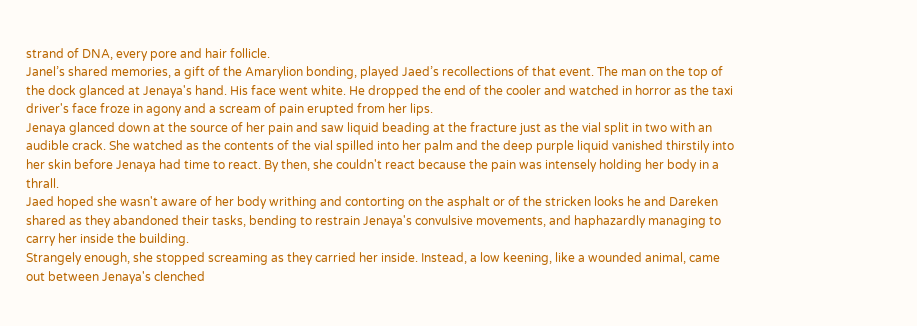strand of DNA, every pore and hair follicle.
Janel’s shared memories, a gift of the Amarylion bonding, played Jaed’s recollections of that event. The man on the top of the dock glanced at Jenaya's hand. His face went white. He dropped the end of the cooler and watched in horror as the taxi driver's face froze in agony and a scream of pain erupted from her lips.
Jenaya glanced down at the source of her pain and saw liquid beading at the fracture just as the vial split in two with an audible crack. She watched as the contents of the vial spilled into her palm and the deep purple liquid vanished thirstily into her skin before Jenaya had time to react. By then, she couldn't react because the pain was intensely holding her body in a thrall.
Jaed hoped she wasn't aware of her body writhing and contorting on the asphalt or of the stricken looks he and Dareken shared as they abandoned their tasks, bending to restrain Jenaya's convulsive movements, and haphazardly managing to carry her inside the building.
Strangely enough, she stopped screaming as they carried her inside. Instead, a low keening, like a wounded animal, came out between Jenaya's clenched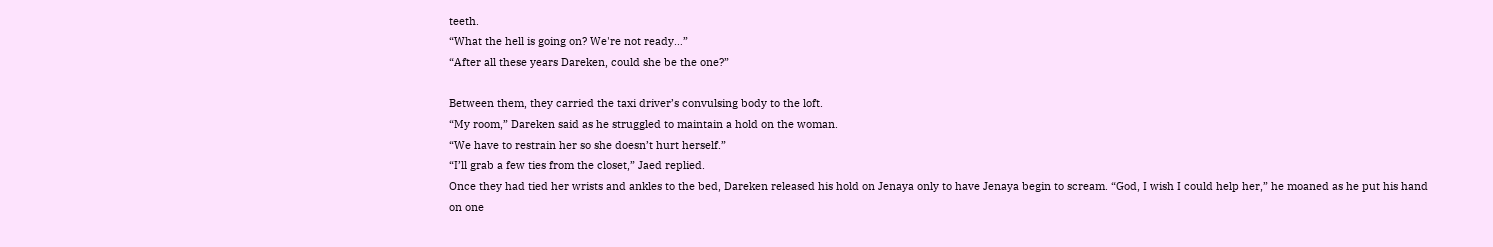teeth.
“What the hell is going on? We're not ready…”
“After all these years Dareken, could she be the one?”

Between them, they carried the taxi driver’s convulsing body to the loft.
“My room,” Dareken said as he struggled to maintain a hold on the woman.
“We have to restrain her so she doesn’t hurt herself.”
“I’ll grab a few ties from the closet,” Jaed replied.
Once they had tied her wrists and ankles to the bed, Dareken released his hold on Jenaya only to have Jenaya begin to scream. “God, I wish I could help her,” he moaned as he put his hand on one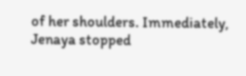of her shoulders. Immediately, Jenaya stopped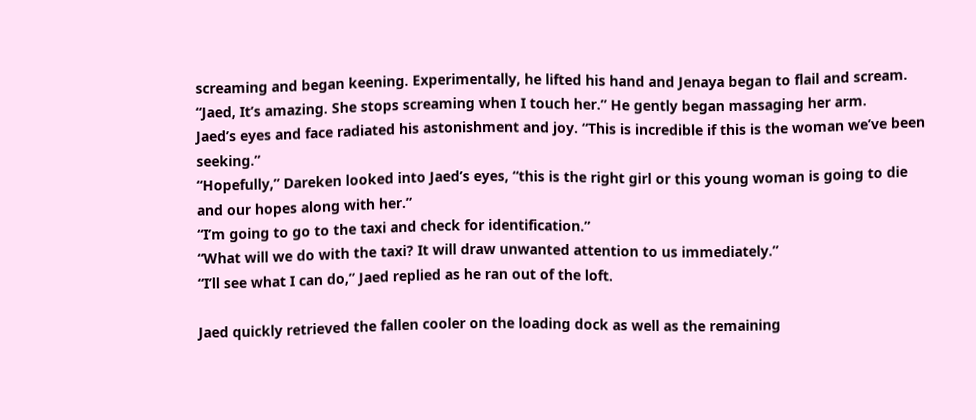screaming and began keening. Experimentally, he lifted his hand and Jenaya began to flail and scream.
“Jaed, It’s amazing. She stops screaming when I touch her.” He gently began massaging her arm.
Jaed’s eyes and face radiated his astonishment and joy. “This is incredible if this is the woman we’ve been seeking.”
“Hopefully,” Dareken looked into Jaed’s eyes, “this is the right girl or this young woman is going to die and our hopes along with her.”
“I’m going to go to the taxi and check for identification.”
“What will we do with the taxi? It will draw unwanted attention to us immediately.”
“I’ll see what I can do,” Jaed replied as he ran out of the loft.

Jaed quickly retrieved the fallen cooler on the loading dock as well as the remaining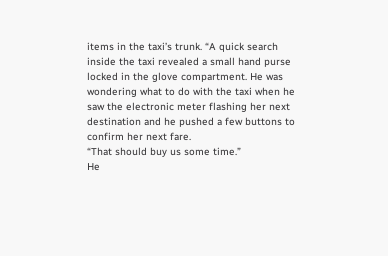items in the taxi’s trunk. “A quick search inside the taxi revealed a small hand purse locked in the glove compartment. He was wondering what to do with the taxi when he saw the electronic meter flashing her next destination and he pushed a few buttons to confirm her next fare.
“That should buy us some time.”
He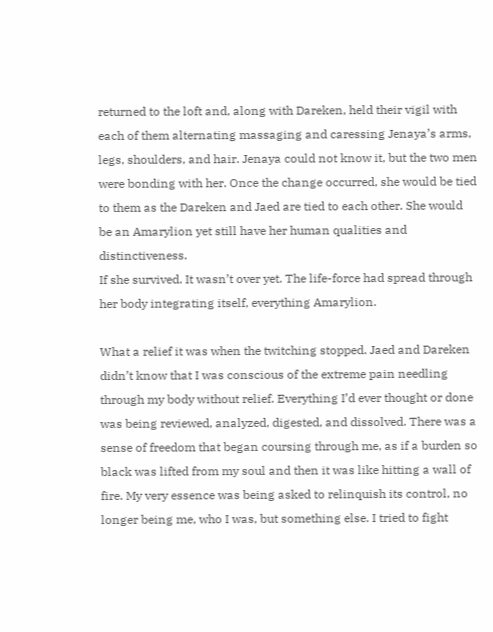returned to the loft and, along with Dareken, held their vigil with each of them alternating massaging and caressing Jenaya’s arms, legs, shoulders, and hair. Jenaya could not know it, but the two men were bonding with her. Once the change occurred, she would be tied to them as the Dareken and Jaed are tied to each other. She would be an Amarylion yet still have her human qualities and distinctiveness.
If she survived. It wasn’t over yet. The life-force had spread through her body integrating itself, everything Amarylion.

What a relief it was when the twitching stopped. Jaed and Dareken didn’t know that I was conscious of the extreme pain needling through my body without relief. Everything I’d ever thought or done was being reviewed, analyzed, digested, and dissolved. There was a sense of freedom that began coursing through me, as if a burden so black was lifted from my soul and then it was like hitting a wall of fire. My very essence was being asked to relinquish its control, no longer being me, who I was, but something else. I tried to fight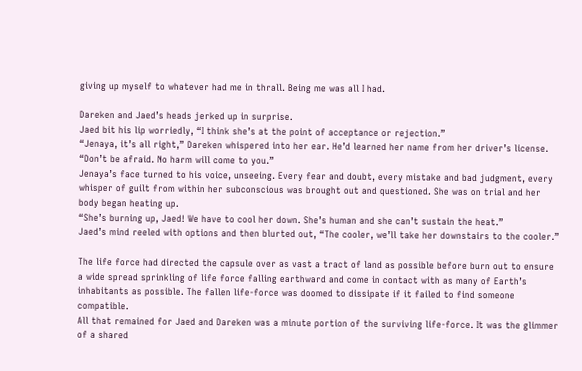giving up myself to whatever had me in thrall. Being me was all I had.

Dareken and Jaed’s heads jerked up in surprise.
Jaed bit his lip worriedly, “I think she’s at the point of acceptance or rejection.”
“Jenaya, it’s all right,” Dareken whispered into her ear. He’d learned her name from her driver’s license. “Don’t be afraid. No harm will come to you.”
Jenaya’s face turned to his voice, unseeing. Every fear and doubt, every mistake and bad judgment, every whisper of guilt from within her subconscious was brought out and questioned. She was on trial and her body began heating up.
“She’s burning up, Jaed! We have to cool her down. She’s human and she can’t sustain the heat.”
Jaed’s mind reeled with options and then blurted out, “The cooler, we’ll take her downstairs to the cooler.”

The life force had directed the capsule over as vast a tract of land as possible before burn out to ensure a wide spread sprinkling of life force falling earthward and come in contact with as many of Earth’s inhabitants as possible. The fallen life-force was doomed to dissipate if it failed to find someone compatible.
All that remained for Jaed and Dareken was a minute portion of the surviving life-force. It was the glimmer of a shared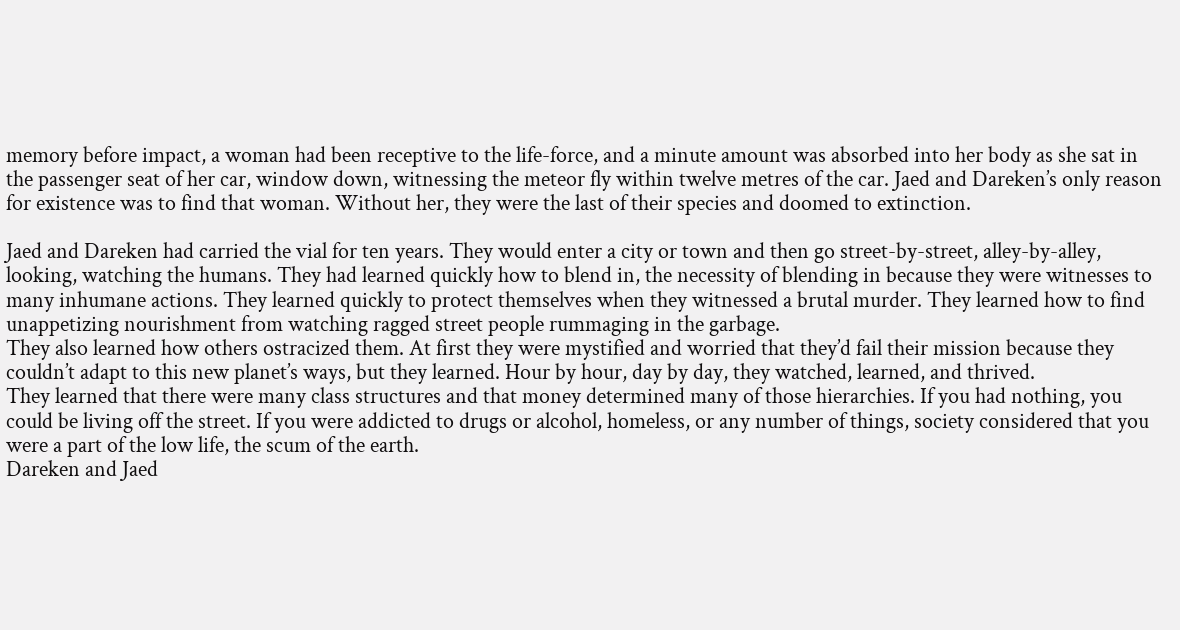memory before impact, a woman had been receptive to the life-force, and a minute amount was absorbed into her body as she sat in the passenger seat of her car, window down, witnessing the meteor fly within twelve metres of the car. Jaed and Dareken’s only reason for existence was to find that woman. Without her, they were the last of their species and doomed to extinction.

Jaed and Dareken had carried the vial for ten years. They would enter a city or town and then go street-by-street, alley-by-alley, looking, watching the humans. They had learned quickly how to blend in, the necessity of blending in because they were witnesses to many inhumane actions. They learned quickly to protect themselves when they witnessed a brutal murder. They learned how to find unappetizing nourishment from watching ragged street people rummaging in the garbage.
They also learned how others ostracized them. At first they were mystified and worried that they’d fail their mission because they couldn’t adapt to this new planet’s ways, but they learned. Hour by hour, day by day, they watched, learned, and thrived.
They learned that there were many class structures and that money determined many of those hierarchies. If you had nothing, you could be living off the street. If you were addicted to drugs or alcohol, homeless, or any number of things, society considered that you were a part of the low life, the scum of the earth.
Dareken and Jaed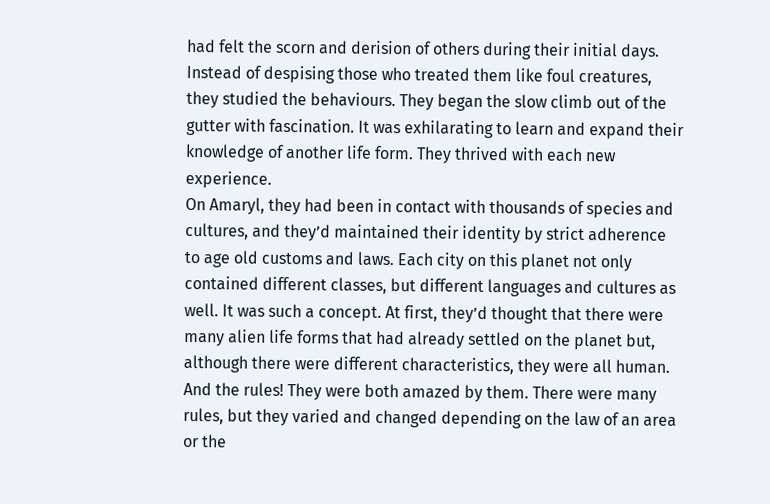had felt the scorn and derision of others during their initial days. Instead of despising those who treated them like foul creatures, they studied the behaviours. They began the slow climb out of the gutter with fascination. It was exhilarating to learn and expand their knowledge of another life form. They thrived with each new experience.
On Amaryl, they had been in contact with thousands of species and cultures, and they’d maintained their identity by strict adherence to age old customs and laws. Each city on this planet not only contained different classes, but different languages and cultures as well. It was such a concept. At first, they’d thought that there were many alien life forms that had already settled on the planet but, although there were different characteristics, they were all human.
And the rules! They were both amazed by them. There were many rules, but they varied and changed depending on the law of an area or the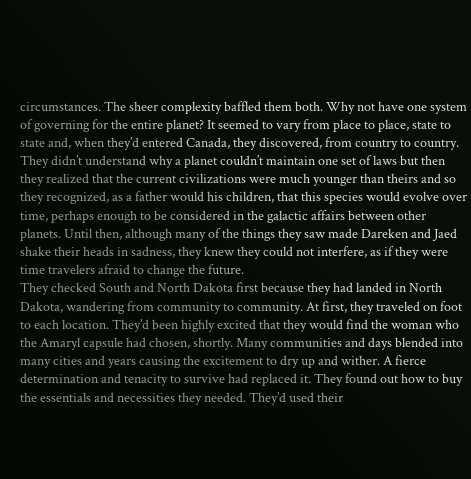circumstances. The sheer complexity baffled them both. Why not have one system of governing for the entire planet? It seemed to vary from place to place, state to state and, when they’d entered Canada, they discovered, from country to country.
They didn’t understand why a planet couldn’t maintain one set of laws but then they realized that the current civilizations were much younger than theirs and so they recognized, as a father would his children, that this species would evolve over time, perhaps enough to be considered in the galactic affairs between other planets. Until then, although many of the things they saw made Dareken and Jaed shake their heads in sadness, they knew they could not interfere, as if they were time travelers afraid to change the future.
They checked South and North Dakota first because they had landed in North Dakota, wandering from community to community. At first, they traveled on foot to each location. They’d been highly excited that they would find the woman who the Amaryl capsule had chosen, shortly. Many communities and days blended into many cities and years causing the excitement to dry up and wither. A fierce determination and tenacity to survive had replaced it. They found out how to buy the essentials and necessities they needed. They’d used their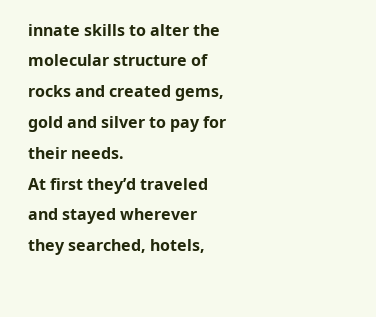innate skills to alter the molecular structure of rocks and created gems, gold and silver to pay for their needs.
At first they’d traveled and stayed wherever they searched, hotels,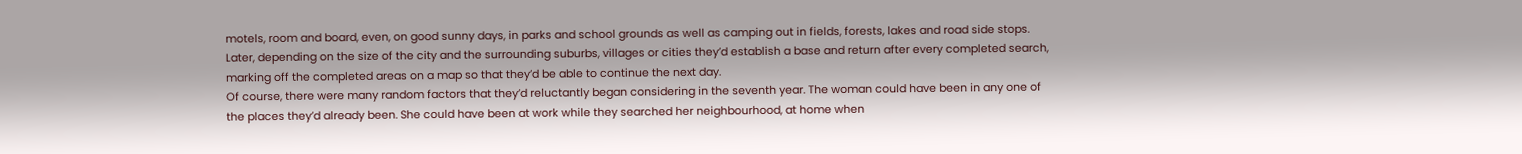motels, room and board, even, on good sunny days, in parks and school grounds as well as camping out in fields, forests, lakes and road side stops. Later, depending on the size of the city and the surrounding suburbs, villages or cities they’d establish a base and return after every completed search, marking off the completed areas on a map so that they’d be able to continue the next day.
Of course, there were many random factors that they’d reluctantly began considering in the seventh year. The woman could have been in any one of the places they’d already been. She could have been at work while they searched her neighbourhood, at home when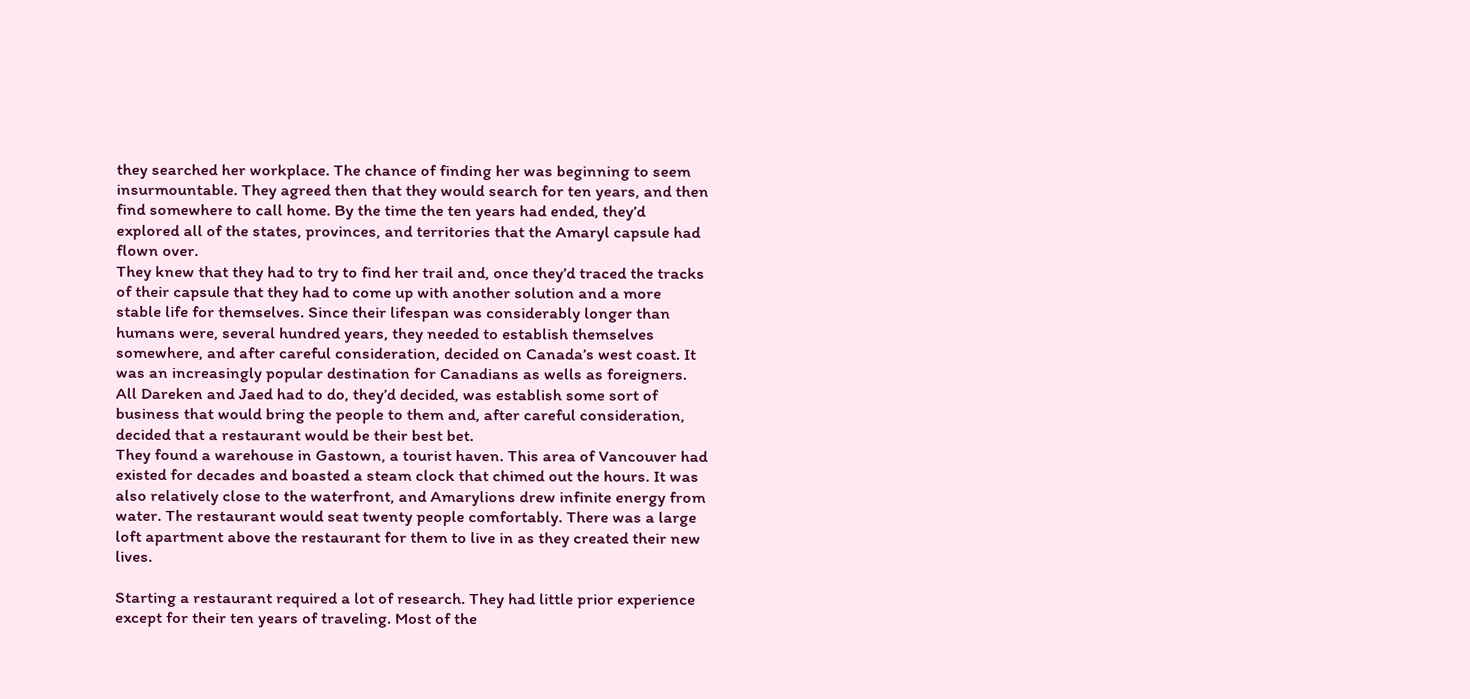they searched her workplace. The chance of finding her was beginning to seem insurmountable. They agreed then that they would search for ten years, and then find somewhere to call home. By the time the ten years had ended, they’d explored all of the states, provinces, and territories that the Amaryl capsule had flown over.
They knew that they had to try to find her trail and, once they’d traced the tracks of their capsule that they had to come up with another solution and a more stable life for themselves. Since their lifespan was considerably longer than humans were, several hundred years, they needed to establish themselves somewhere, and after careful consideration, decided on Canada’s west coast. It was an increasingly popular destination for Canadians as wells as foreigners. All Dareken and Jaed had to do, they’d decided, was establish some sort of business that would bring the people to them and, after careful consideration, decided that a restaurant would be their best bet.
They found a warehouse in Gastown, a tourist haven. This area of Vancouver had existed for decades and boasted a steam clock that chimed out the hours. It was also relatively close to the waterfront, and Amarylions drew infinite energy from water. The restaurant would seat twenty people comfortably. There was a large loft apartment above the restaurant for them to live in as they created their new lives.

Starting a restaurant required a lot of research. They had little prior experience except for their ten years of traveling. Most of the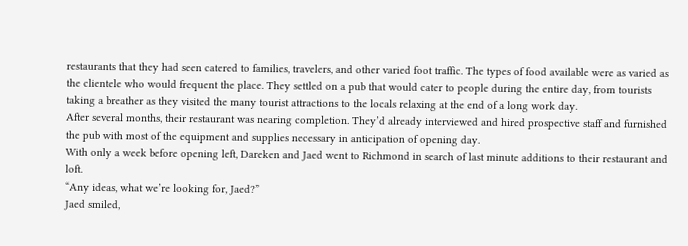restaurants that they had seen catered to families, travelers, and other varied foot traffic. The types of food available were as varied as the clientele who would frequent the place. They settled on a pub that would cater to people during the entire day, from tourists taking a breather as they visited the many tourist attractions to the locals relaxing at the end of a long work day.
After several months, their restaurant was nearing completion. They’d already interviewed and hired prospective staff and furnished the pub with most of the equipment and supplies necessary in anticipation of opening day.
With only a week before opening left, Dareken and Jaed went to Richmond in search of last minute additions to their restaurant and loft.
“Any ideas, what we’re looking for, Jaed?”
Jaed smiled,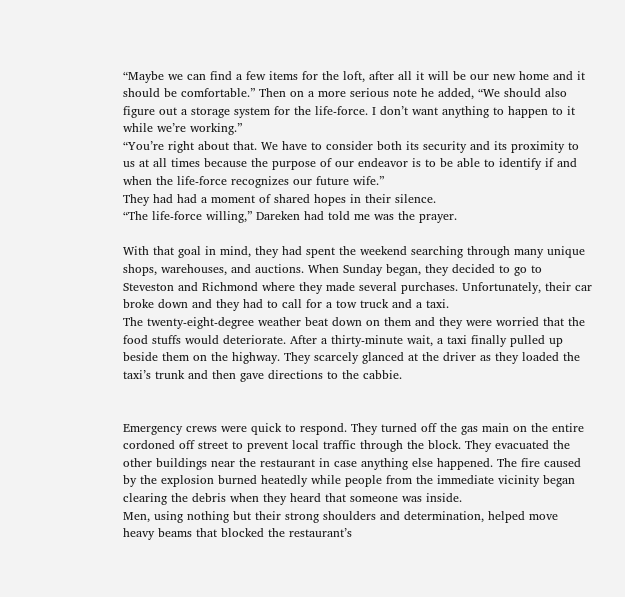“Maybe we can find a few items for the loft, after all it will be our new home and it should be comfortable.” Then on a more serious note he added, “We should also figure out a storage system for the life-force. I don’t want anything to happen to it while we’re working.”
“You’re right about that. We have to consider both its security and its proximity to us at all times because the purpose of our endeavor is to be able to identify if and when the life-force recognizes our future wife.”
They had had a moment of shared hopes in their silence.
“The life-force willing,” Dareken had told me was the prayer.

With that goal in mind, they had spent the weekend searching through many unique shops, warehouses, and auctions. When Sunday began, they decided to go to Steveston and Richmond where they made several purchases. Unfortunately, their car broke down and they had to call for a tow truck and a taxi.
The twenty-eight-degree weather beat down on them and they were worried that the food stuffs would deteriorate. After a thirty-minute wait, a taxi finally pulled up beside them on the highway. They scarcely glanced at the driver as they loaded the taxi’s trunk and then gave directions to the cabbie.


Emergency crews were quick to respond. They turned off the gas main on the entire cordoned off street to prevent local traffic through the block. They evacuated the other buildings near the restaurant in case anything else happened. The fire caused by the explosion burned heatedly while people from the immediate vicinity began clearing the debris when they heard that someone was inside.
Men, using nothing but their strong shoulders and determination, helped move heavy beams that blocked the restaurant’s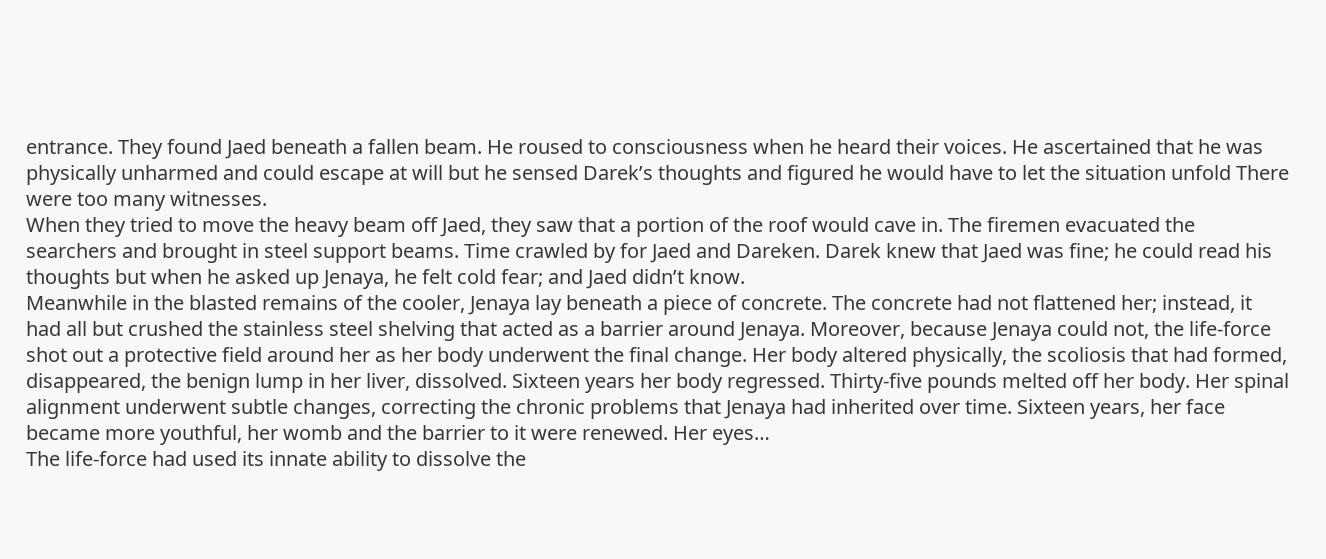entrance. They found Jaed beneath a fallen beam. He roused to consciousness when he heard their voices. He ascertained that he was physically unharmed and could escape at will but he sensed Darek’s thoughts and figured he would have to let the situation unfold There were too many witnesses.
When they tried to move the heavy beam off Jaed, they saw that a portion of the roof would cave in. The firemen evacuated the searchers and brought in steel support beams. Time crawled by for Jaed and Dareken. Darek knew that Jaed was fine; he could read his thoughts but when he asked up Jenaya, he felt cold fear; and Jaed didn’t know.
Meanwhile in the blasted remains of the cooler, Jenaya lay beneath a piece of concrete. The concrete had not flattened her; instead, it had all but crushed the stainless steel shelving that acted as a barrier around Jenaya. Moreover, because Jenaya could not, the life-force shot out a protective field around her as her body underwent the final change. Her body altered physically, the scoliosis that had formed, disappeared, the benign lump in her liver, dissolved. Sixteen years her body regressed. Thirty-five pounds melted off her body. Her spinal alignment underwent subtle changes, correcting the chronic problems that Jenaya had inherited over time. Sixteen years, her face became more youthful, her womb and the barrier to it were renewed. Her eyes…
The life-force had used its innate ability to dissolve the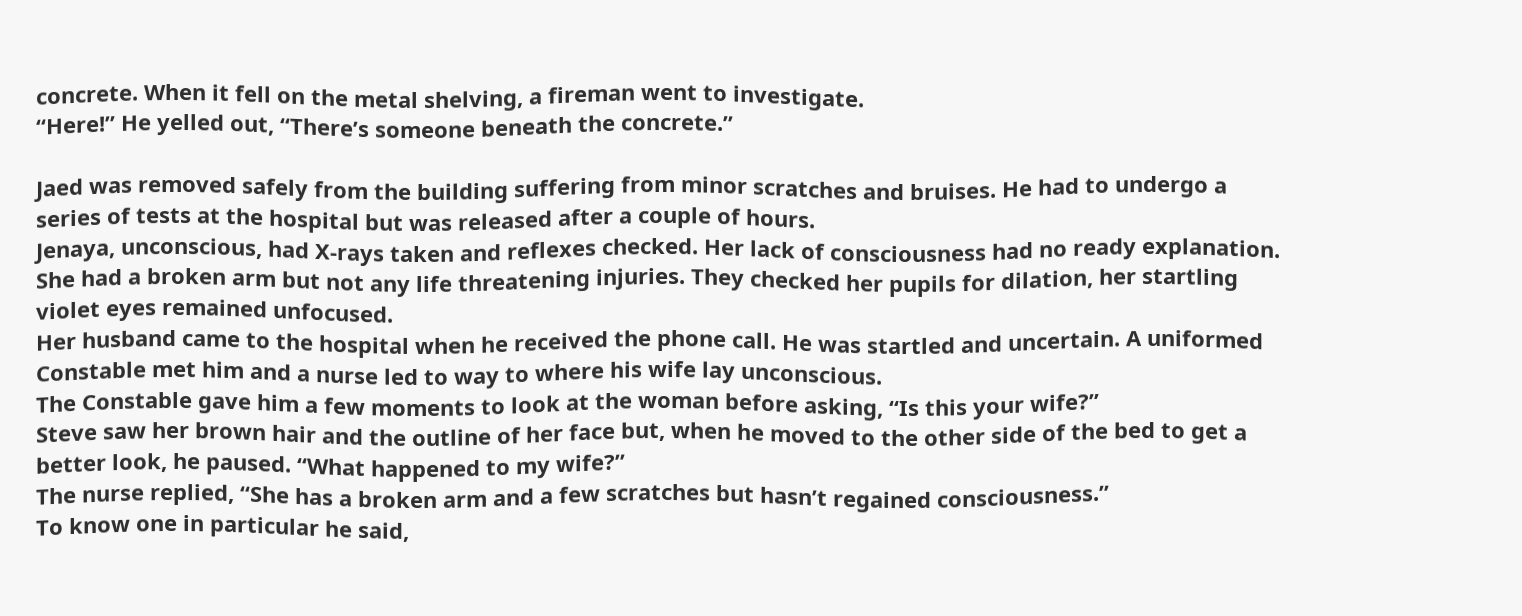concrete. When it fell on the metal shelving, a fireman went to investigate.
“Here!” He yelled out, “There’s someone beneath the concrete.”

Jaed was removed safely from the building suffering from minor scratches and bruises. He had to undergo a series of tests at the hospital but was released after a couple of hours.
Jenaya, unconscious, had X-rays taken and reflexes checked. Her lack of consciousness had no ready explanation. She had a broken arm but not any life threatening injuries. They checked her pupils for dilation, her startling violet eyes remained unfocused.
Her husband came to the hospital when he received the phone call. He was startled and uncertain. A uniformed Constable met him and a nurse led to way to where his wife lay unconscious.
The Constable gave him a few moments to look at the woman before asking, “Is this your wife?”
Steve saw her brown hair and the outline of her face but, when he moved to the other side of the bed to get a better look, he paused. “What happened to my wife?”
The nurse replied, “She has a broken arm and a few scratches but hasn’t regained consciousness.”
To know one in particular he said,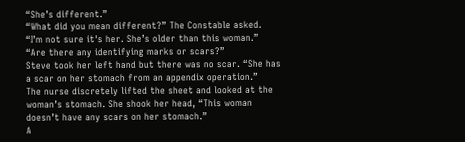“She’s different.”
“What did you mean different?” The Constable asked.
“I’m not sure it's her. She’s older than this woman.”
“Are there any identifying marks or scars?”
Steve took her left hand but there was no scar. “She has a scar on her stomach from an appendix operation.”
The nurse discretely lifted the sheet and looked at the woman’s stomach. She shook her head, “This woman doesn’t have any scars on her stomach.”
A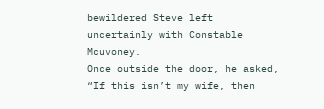bewildered Steve left uncertainly with Constable Mcuvoney.
Once outside the door, he asked, “If this isn’t my wife, then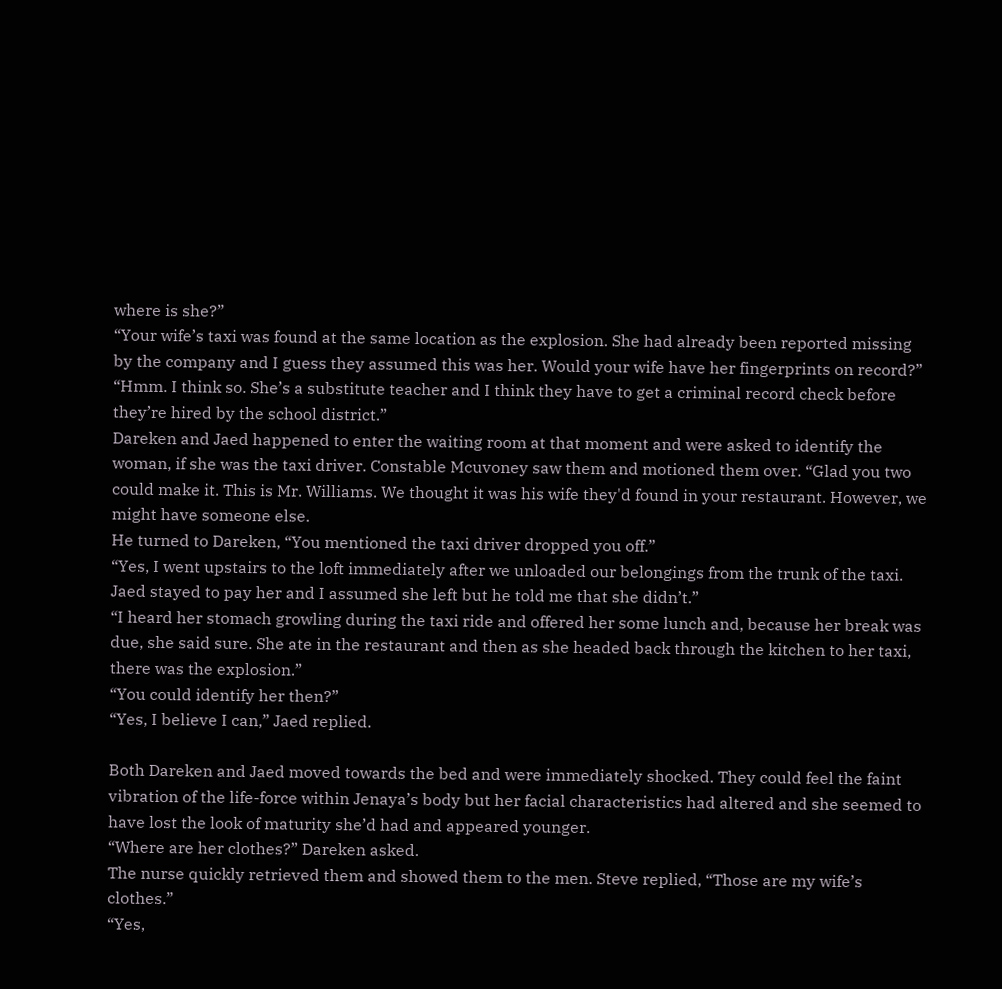where is she?”
“Your wife’s taxi was found at the same location as the explosion. She had already been reported missing by the company and I guess they assumed this was her. Would your wife have her fingerprints on record?”
“Hmm. I think so. She’s a substitute teacher and I think they have to get a criminal record check before they’re hired by the school district.”
Dareken and Jaed happened to enter the waiting room at that moment and were asked to identify the woman, if she was the taxi driver. Constable Mcuvoney saw them and motioned them over. “Glad you two could make it. This is Mr. Williams. We thought it was his wife they'd found in your restaurant. However, we might have someone else.
He turned to Dareken, “You mentioned the taxi driver dropped you off.”
“Yes, I went upstairs to the loft immediately after we unloaded our belongings from the trunk of the taxi. Jaed stayed to pay her and I assumed she left but he told me that she didn’t.”
“I heard her stomach growling during the taxi ride and offered her some lunch and, because her break was due, she said sure. She ate in the restaurant and then as she headed back through the kitchen to her taxi, there was the explosion.”
“You could identify her then?”
“Yes, I believe I can,” Jaed replied.

Both Dareken and Jaed moved towards the bed and were immediately shocked. They could feel the faint vibration of the life-force within Jenaya’s body but her facial characteristics had altered and she seemed to have lost the look of maturity she’d had and appeared younger.
“Where are her clothes?” Dareken asked.
The nurse quickly retrieved them and showed them to the men. Steve replied, “Those are my wife’s clothes.”
“Yes,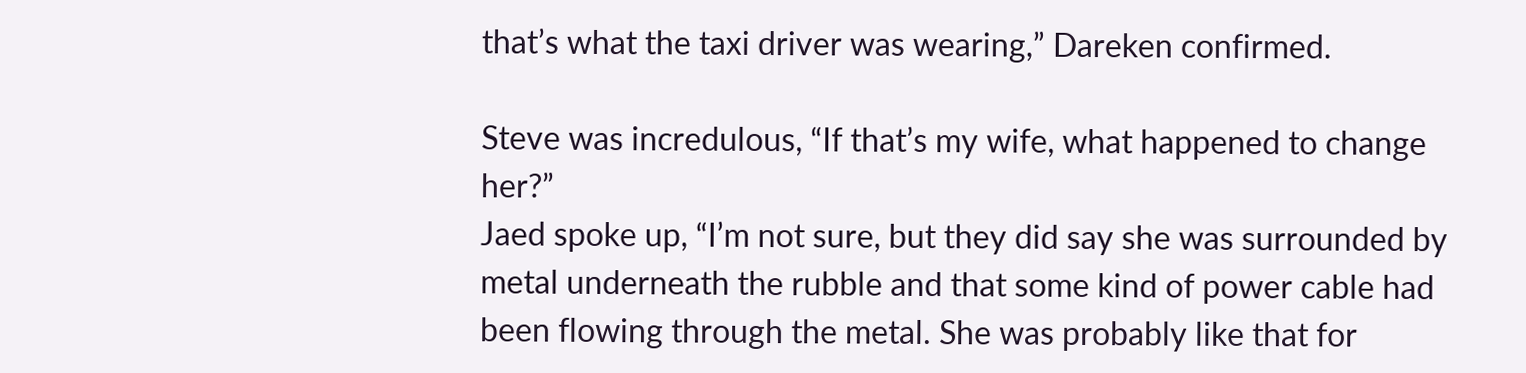that’s what the taxi driver was wearing,” Dareken confirmed.

Steve was incredulous, “If that’s my wife, what happened to change her?”
Jaed spoke up, “I’m not sure, but they did say she was surrounded by metal underneath the rubble and that some kind of power cable had been flowing through the metal. She was probably like that for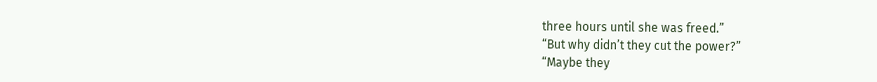three hours until she was freed.”
“But why didn’t they cut the power?”
“Maybe they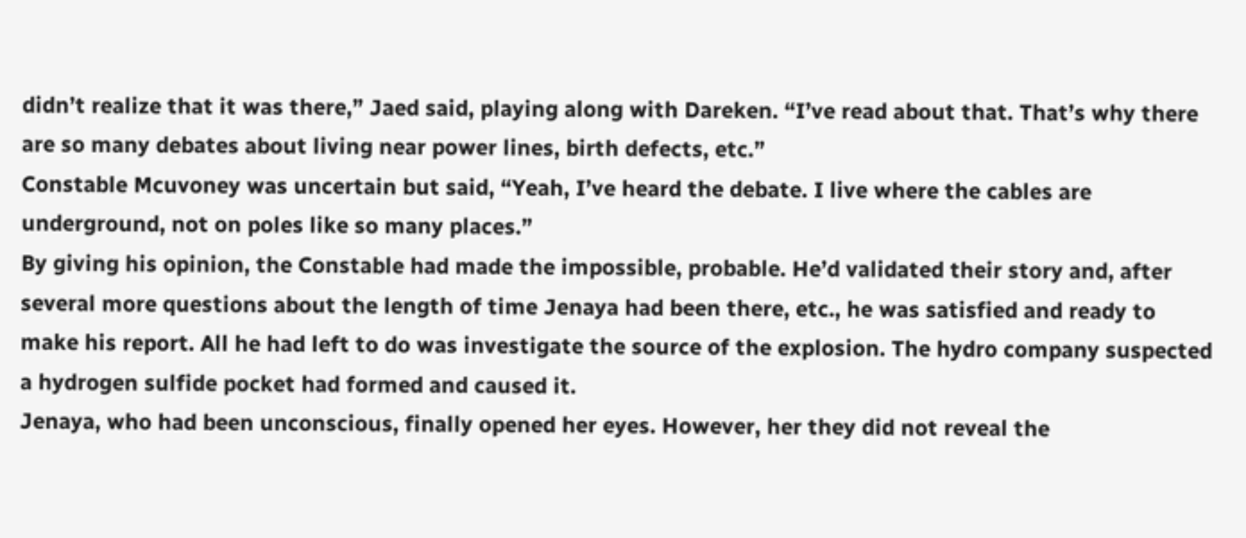didn’t realize that it was there,” Jaed said, playing along with Dareken. “I’ve read about that. That’s why there are so many debates about living near power lines, birth defects, etc.”
Constable Mcuvoney was uncertain but said, “Yeah, I’ve heard the debate. I live where the cables are underground, not on poles like so many places.”
By giving his opinion, the Constable had made the impossible, probable. He’d validated their story and, after several more questions about the length of time Jenaya had been there, etc., he was satisfied and ready to make his report. All he had left to do was investigate the source of the explosion. The hydro company suspected a hydrogen sulfide pocket had formed and caused it.
Jenaya, who had been unconscious, finally opened her eyes. However, her they did not reveal the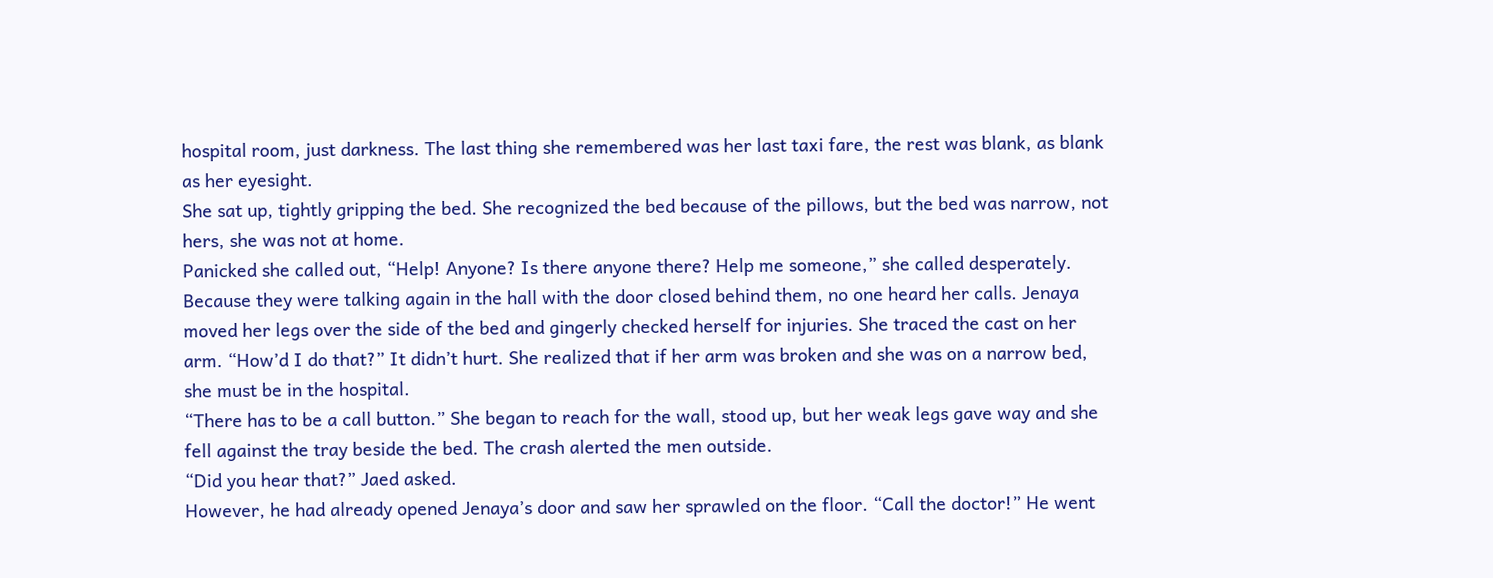hospital room, just darkness. The last thing she remembered was her last taxi fare, the rest was blank, as blank as her eyesight.
She sat up, tightly gripping the bed. She recognized the bed because of the pillows, but the bed was narrow, not hers, she was not at home.
Panicked she called out, “Help! Anyone? Is there anyone there? Help me someone,” she called desperately.
Because they were talking again in the hall with the door closed behind them, no one heard her calls. Jenaya moved her legs over the side of the bed and gingerly checked herself for injuries. She traced the cast on her arm. “How’d I do that?” It didn’t hurt. She realized that if her arm was broken and she was on a narrow bed, she must be in the hospital.
“There has to be a call button.” She began to reach for the wall, stood up, but her weak legs gave way and she fell against the tray beside the bed. The crash alerted the men outside.
“Did you hear that?” Jaed asked.
However, he had already opened Jenaya’s door and saw her sprawled on the floor. “Call the doctor!” He went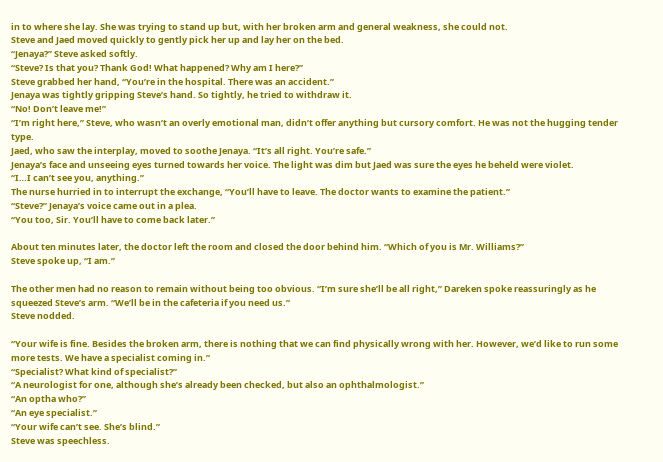in to where she lay. She was trying to stand up but, with her broken arm and general weakness, she could not.
Steve and Jaed moved quickly to gently pick her up and lay her on the bed.
“Jenaya?” Steve asked softly.
“Steve? Is that you? Thank God! What happened? Why am I here?”
Steve grabbed her hand, “You’re in the hospital. There was an accident.”
Jenaya was tightly gripping Steve’s hand. So tightly, he tried to withdraw it.
“No! Don’t leave me!”
“I’m right here,” Steve, who wasn’t an overly emotional man, didn’t offer anything but cursory comfort. He was not the hugging tender type.
Jaed, who saw the interplay, moved to soothe Jenaya. “It’s all right. You’re safe.”
Jenaya’s face and unseeing eyes turned towards her voice. The light was dim but Jaed was sure the eyes he beheld were violet.
“I…I can’t see you, anything.”
The nurse hurried in to interrupt the exchange, “You’ll have to leave. The doctor wants to examine the patient.”
“Steve?” Jenaya’s voice came out in a plea.
“You too, Sir. You’ll have to come back later.”

About ten minutes later, the doctor left the room and closed the door behind him. “Which of you is Mr. Williams?”
Steve spoke up, “I am.”

The other men had no reason to remain without being too obvious. “I’m sure she’ll be all right,” Dareken spoke reassuringly as he squeezed Steve’s arm. “We’ll be in the cafeteria if you need us.”
Steve nodded.

“Your wife is fine. Besides the broken arm, there is nothing that we can find physically wrong with her. However, we’d like to run some more tests. We have a specialist coming in.”
“Specialist? What kind of specialist?”
“A neurologist for one, although she’s already been checked, but also an ophthalmologist.”
“An optha who?”
“An eye specialist.”
“Your wife can’t see. She’s blind.”
Steve was speechless.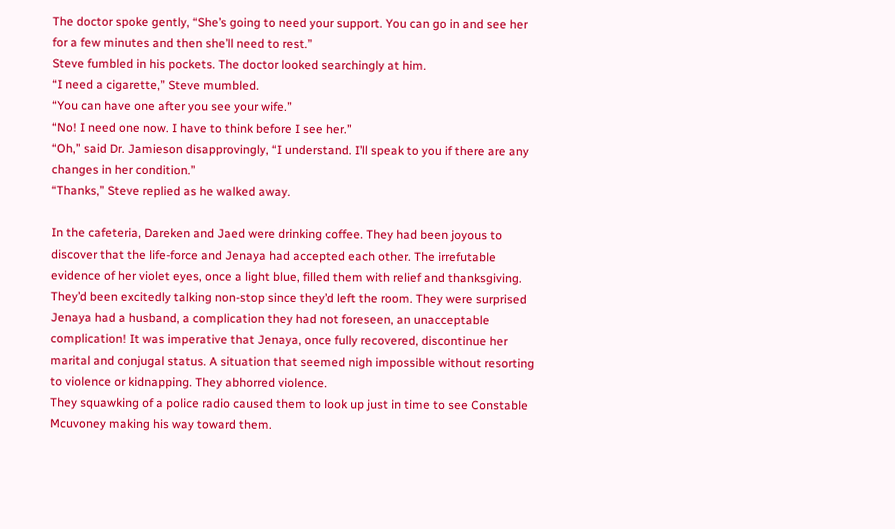The doctor spoke gently, “She’s going to need your support. You can go in and see her for a few minutes and then she’ll need to rest.”
Steve fumbled in his pockets. The doctor looked searchingly at him.
“I need a cigarette,” Steve mumbled.
“You can have one after you see your wife.”
“No! I need one now. I have to think before I see her.”
“Oh,” said Dr. Jamieson disapprovingly, “I understand. I’ll speak to you if there are any changes in her condition.”
“Thanks,” Steve replied as he walked away.

In the cafeteria, Dareken and Jaed were drinking coffee. They had been joyous to discover that the life-force and Jenaya had accepted each other. The irrefutable evidence of her violet eyes, once a light blue, filled them with relief and thanksgiving. They’d been excitedly talking non-stop since they’d left the room. They were surprised Jenaya had a husband, a complication they had not foreseen, an unacceptable complication! It was imperative that Jenaya, once fully recovered, discontinue her marital and conjugal status. A situation that seemed nigh impossible without resorting to violence or kidnapping. They abhorred violence.
They squawking of a police radio caused them to look up just in time to see Constable Mcuvoney making his way toward them.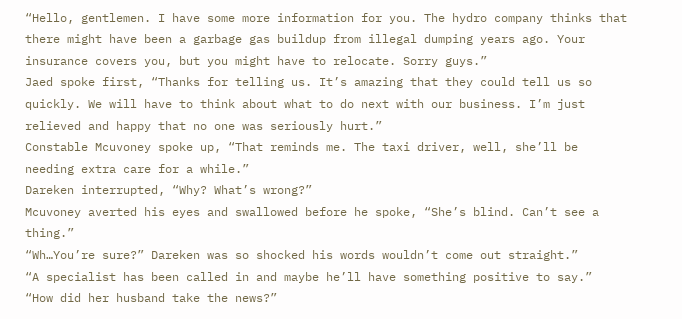“Hello, gentlemen. I have some more information for you. The hydro company thinks that there might have been a garbage gas buildup from illegal dumping years ago. Your insurance covers you, but you might have to relocate. Sorry guys.”
Jaed spoke first, “Thanks for telling us. It’s amazing that they could tell us so quickly. We will have to think about what to do next with our business. I’m just relieved and happy that no one was seriously hurt.”
Constable Mcuvoney spoke up, “That reminds me. The taxi driver, well, she’ll be needing extra care for a while.”
Dareken interrupted, “Why? What’s wrong?”
Mcuvoney averted his eyes and swallowed before he spoke, “She’s blind. Can’t see a thing.”
“Wh…You’re sure?” Dareken was so shocked his words wouldn’t come out straight.”
“A specialist has been called in and maybe he’ll have something positive to say.”
“How did her husband take the news?”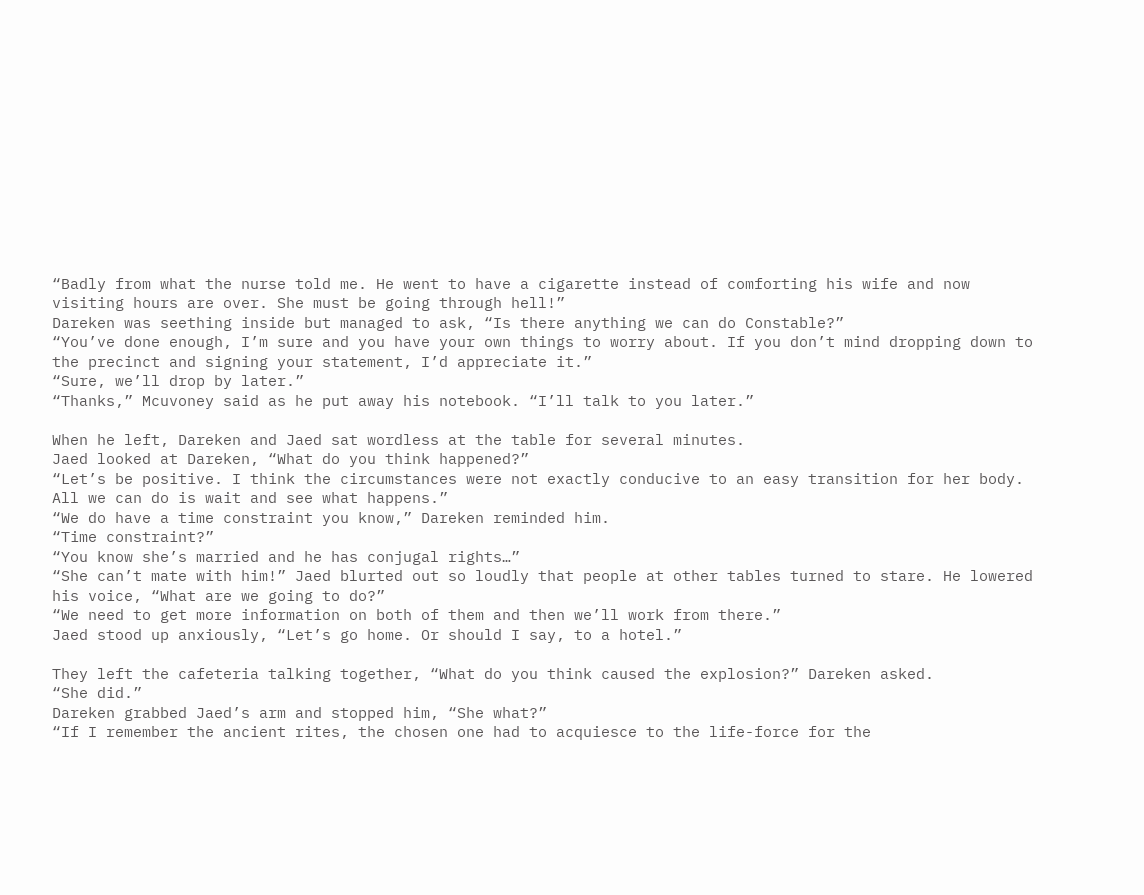“Badly from what the nurse told me. He went to have a cigarette instead of comforting his wife and now visiting hours are over. She must be going through hell!”
Dareken was seething inside but managed to ask, “Is there anything we can do Constable?”
“You’ve done enough, I’m sure and you have your own things to worry about. If you don’t mind dropping down to the precinct and signing your statement, I’d appreciate it.”
“Sure, we’ll drop by later.”
“Thanks,” Mcuvoney said as he put away his notebook. “I’ll talk to you later.”

When he left, Dareken and Jaed sat wordless at the table for several minutes.
Jaed looked at Dareken, “What do you think happened?”
“Let’s be positive. I think the circumstances were not exactly conducive to an easy transition for her body. All we can do is wait and see what happens.”
“We do have a time constraint you know,” Dareken reminded him.
“Time constraint?”
“You know she’s married and he has conjugal rights…”
“She can’t mate with him!” Jaed blurted out so loudly that people at other tables turned to stare. He lowered his voice, “What are we going to do?”
“We need to get more information on both of them and then we’ll work from there.”
Jaed stood up anxiously, “Let’s go home. Or should I say, to a hotel.”

They left the cafeteria talking together, “What do you think caused the explosion?” Dareken asked.
“She did.”
Dareken grabbed Jaed’s arm and stopped him, “She what?”
“If I remember the ancient rites, the chosen one had to acquiesce to the life-force for the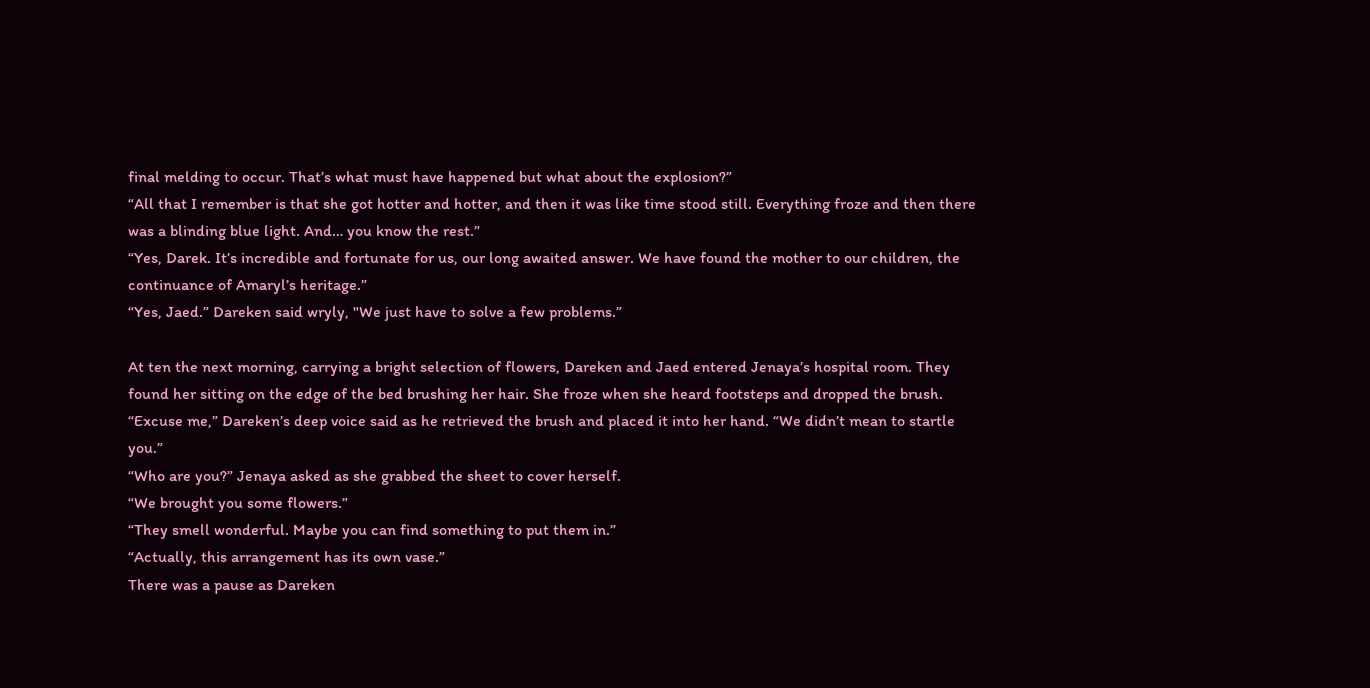final melding to occur. That’s what must have happened but what about the explosion?”
“All that I remember is that she got hotter and hotter, and then it was like time stood still. Everything froze and then there was a blinding blue light. And… you know the rest.”
“Yes, Darek. It’s incredible and fortunate for us, our long awaited answer. We have found the mother to our children, the continuance of Amaryl’s heritage.”
“Yes, Jaed.” Dareken said wryly, "We just have to solve a few problems.”

At ten the next morning, carrying a bright selection of flowers, Dareken and Jaed entered Jenaya’s hospital room. They found her sitting on the edge of the bed brushing her hair. She froze when she heard footsteps and dropped the brush.
“Excuse me,” Dareken’s deep voice said as he retrieved the brush and placed it into her hand. “We didn’t mean to startle you.”
“Who are you?” Jenaya asked as she grabbed the sheet to cover herself.
“We brought you some flowers.”
“They smell wonderful. Maybe you can find something to put them in.”
“Actually, this arrangement has its own vase.”
There was a pause as Dareken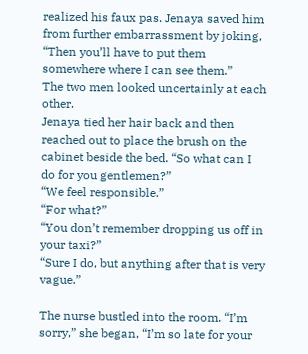realized his faux pas. Jenaya saved him from further embarrassment by joking, “Then you’ll have to put them somewhere where I can see them.”
The two men looked uncertainly at each other.
Jenaya tied her hair back and then reached out to place the brush on the cabinet beside the bed. “So what can I do for you gentlemen?”
“We feel responsible.”
“For what?”
“You don’t remember dropping us off in your taxi?”
“Sure I do, but anything after that is very vague.”

The nurse bustled into the room. “I’m sorry,” she began, “I’m so late for your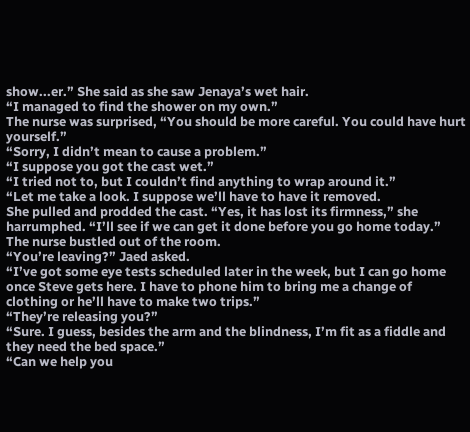show...er.” She said as she saw Jenaya’s wet hair.
“I managed to find the shower on my own.”
The nurse was surprised, “You should be more careful. You could have hurt yourself.”
“Sorry, I didn’t mean to cause a problem.”
“I suppose you got the cast wet.”
“I tried not to, but I couldn’t find anything to wrap around it.”
“Let me take a look. I suppose we’ll have to have it removed.
She pulled and prodded the cast. “Yes, it has lost its firmness,” she harrumphed. “I’ll see if we can get it done before you go home today.” The nurse bustled out of the room.
“You’re leaving?” Jaed asked.
“I’ve got some eye tests scheduled later in the week, but I can go home once Steve gets here. I have to phone him to bring me a change of clothing or he’ll have to make two trips.”
“They’re releasing you?”
“Sure. I guess, besides the arm and the blindness, I’m fit as a fiddle and they need the bed space.”
“Can we help you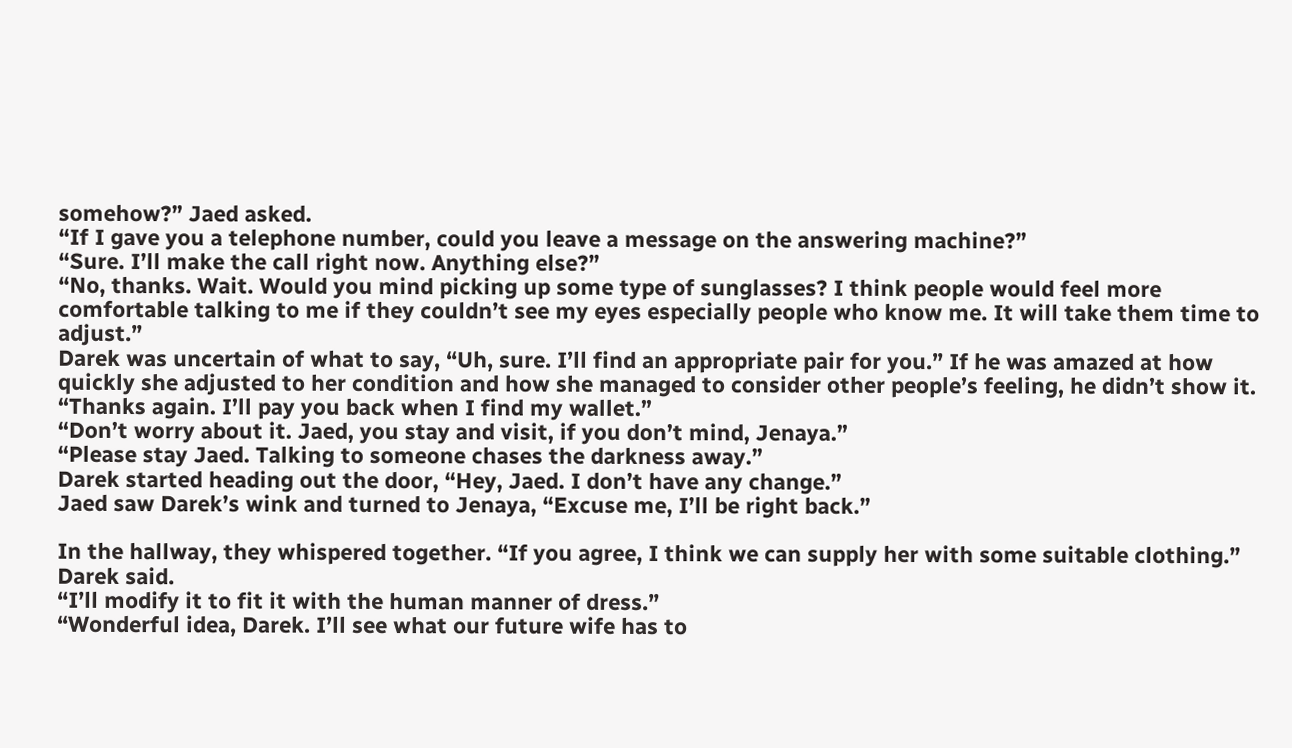somehow?” Jaed asked.
“If I gave you a telephone number, could you leave a message on the answering machine?”
“Sure. I’ll make the call right now. Anything else?”
“No, thanks. Wait. Would you mind picking up some type of sunglasses? I think people would feel more comfortable talking to me if they couldn’t see my eyes especially people who know me. It will take them time to adjust.”
Darek was uncertain of what to say, “Uh, sure. I’ll find an appropriate pair for you.” If he was amazed at how quickly she adjusted to her condition and how she managed to consider other people’s feeling, he didn’t show it.
“Thanks again. I’ll pay you back when I find my wallet.”
“Don’t worry about it. Jaed, you stay and visit, if you don’t mind, Jenaya.”
“Please stay Jaed. Talking to someone chases the darkness away.”
Darek started heading out the door, “Hey, Jaed. I don’t have any change.”
Jaed saw Darek’s wink and turned to Jenaya, “Excuse me, I’ll be right back.”

In the hallway, they whispered together. “If you agree, I think we can supply her with some suitable clothing.” Darek said.
“I’ll modify it to fit it with the human manner of dress.”
“Wonderful idea, Darek. I’ll see what our future wife has to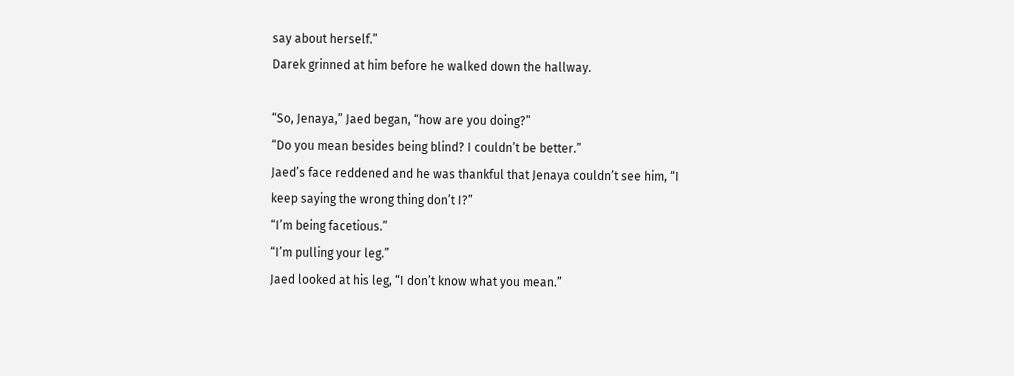say about herself.”
Darek grinned at him before he walked down the hallway.

“So, Jenaya,” Jaed began, “how are you doing?”
“Do you mean besides being blind? I couldn’t be better.”
Jaed’s face reddened and he was thankful that Jenaya couldn’t see him, “I keep saying the wrong thing don’t I?”
“I’m being facetious.”
“I’m pulling your leg.”
Jaed looked at his leg, “I don’t know what you mean.”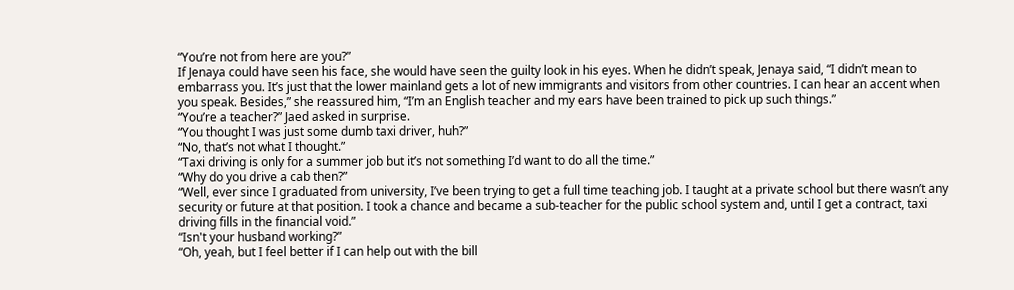“You’re not from here are you?”
If Jenaya could have seen his face, she would have seen the guilty look in his eyes. When he didn’t speak, Jenaya said, “I didn’t mean to embarrass you. It’s just that the lower mainland gets a lot of new immigrants and visitors from other countries. I can hear an accent when you speak. Besides,” she reassured him, “I’m an English teacher and my ears have been trained to pick up such things.”
“You’re a teacher?” Jaed asked in surprise.
“You thought I was just some dumb taxi driver, huh?”
“No, that’s not what I thought.”
“Taxi driving is only for a summer job but it’s not something I’d want to do all the time.”
“Why do you drive a cab then?”
“Well, ever since I graduated from university, I’ve been trying to get a full time teaching job. I taught at a private school but there wasn’t any security or future at that position. I took a chance and became a sub-teacher for the public school system and, until I get a contract, taxi driving fills in the financial void.”
“Isn't your husband working?”
“Oh, yeah, but I feel better if I can help out with the bill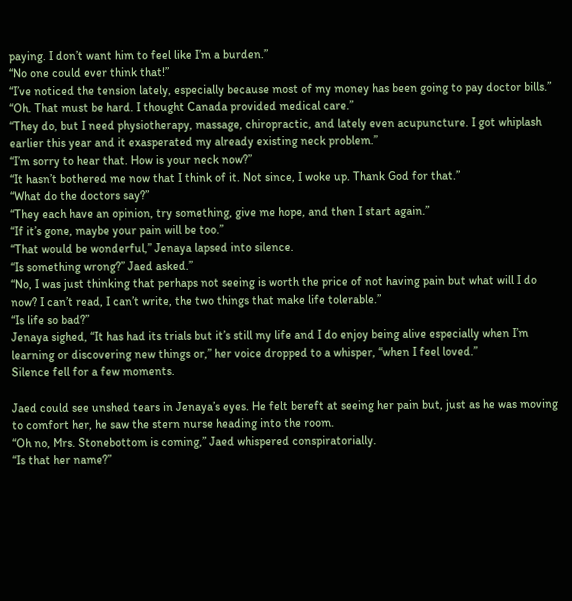paying. I don’t want him to feel like I’m a burden.”
“No one could ever think that!”
“I’ve noticed the tension lately, especially because most of my money has been going to pay doctor bills.”
“Oh. That must be hard. I thought Canada provided medical care.”
“They do, but I need physiotherapy, massage, chiropractic, and lately even acupuncture. I got whiplash earlier this year and it exasperated my already existing neck problem.”
“I’m sorry to hear that. How is your neck now?”
“It hasn’t bothered me now that I think of it. Not since, I woke up. Thank God for that.”
“What do the doctors say?”
“They each have an opinion, try something, give me hope, and then I start again.”
“If it’s gone, maybe your pain will be too.”
“That would be wonderful,” Jenaya lapsed into silence.
“Is something wrong?” Jaed asked.”
“No, I was just thinking that perhaps not seeing is worth the price of not having pain but what will I do now? I can’t read, I can’t write, the two things that make life tolerable.”
“Is life so bad?”
Jenaya sighed, “It has had its trials but it’s still my life and I do enjoy being alive especially when I’m learning or discovering new things or,” her voice dropped to a whisper, “when I feel loved.”
Silence fell for a few moments.

Jaed could see unshed tears in Jenaya’s eyes. He felt bereft at seeing her pain but, just as he was moving to comfort her, he saw the stern nurse heading into the room.
“Oh no, Mrs. Stonebottom is coming,” Jaed whispered conspiratorially.
“Is that her name?”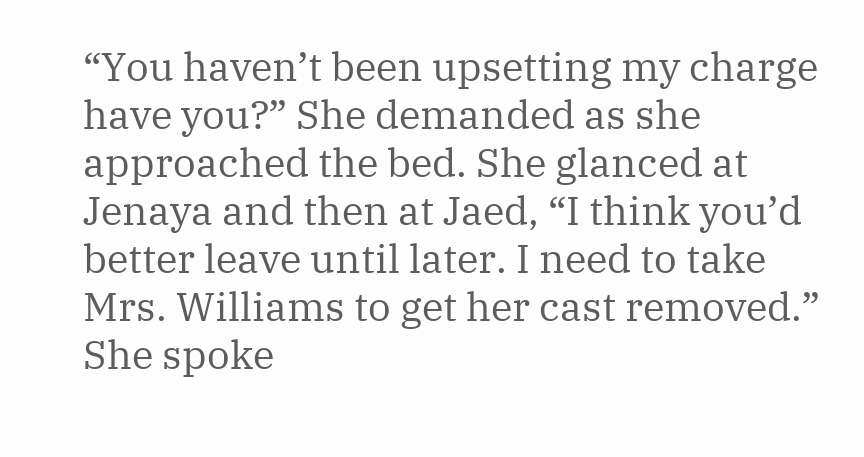“You haven’t been upsetting my charge have you?” She demanded as she approached the bed. She glanced at Jenaya and then at Jaed, “I think you’d better leave until later. I need to take Mrs. Williams to get her cast removed.” She spoke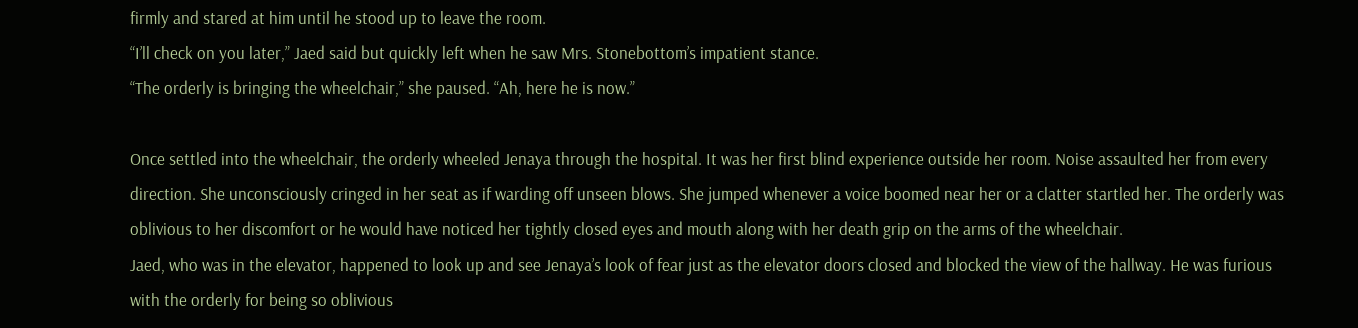firmly and stared at him until he stood up to leave the room.
“I’ll check on you later,” Jaed said but quickly left when he saw Mrs. Stonebottom’s impatient stance.
“The orderly is bringing the wheelchair,” she paused. “Ah, here he is now.”

Once settled into the wheelchair, the orderly wheeled Jenaya through the hospital. It was her first blind experience outside her room. Noise assaulted her from every direction. She unconsciously cringed in her seat as if warding off unseen blows. She jumped whenever a voice boomed near her or a clatter startled her. The orderly was oblivious to her discomfort or he would have noticed her tightly closed eyes and mouth along with her death grip on the arms of the wheelchair.
Jaed, who was in the elevator, happened to look up and see Jenaya’s look of fear just as the elevator doors closed and blocked the view of the hallway. He was furious with the orderly for being so oblivious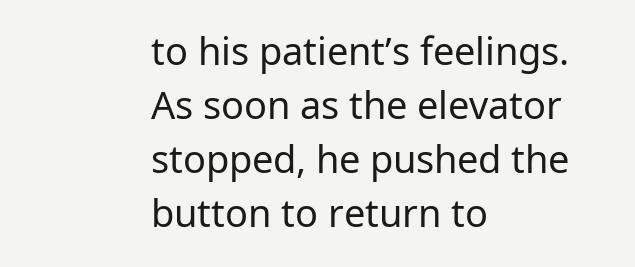to his patient’s feelings.
As soon as the elevator stopped, he pushed the button to return to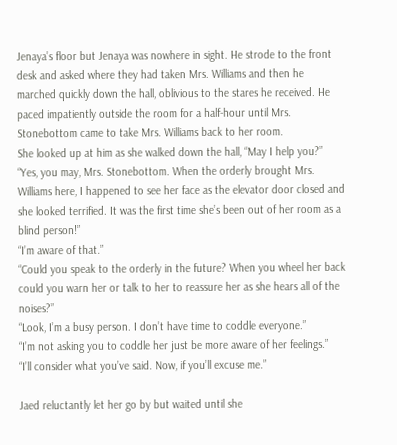Jenaya’s floor but Jenaya was nowhere in sight. He strode to the front desk and asked where they had taken Mrs. Williams and then he marched quickly down the hall, oblivious to the stares he received. He paced impatiently outside the room for a half-hour until Mrs. Stonebottom came to take Mrs. Williams back to her room.
She looked up at him as she walked down the hall, “May I help you?”
“Yes, you may, Mrs. Stonebottom. When the orderly brought Mrs. Williams here, I happened to see her face as the elevator door closed and she looked terrified. It was the first time she’s been out of her room as a blind person!”
“I’m aware of that.”
“Could you speak to the orderly in the future? When you wheel her back could you warn her or talk to her to reassure her as she hears all of the noises?”
“Look, I’m a busy person. I don’t have time to coddle everyone.”
“I’m not asking you to coddle her just be more aware of her feelings.”
“I’ll consider what you’ve said. Now, if you’ll excuse me.”

Jaed reluctantly let her go by but waited until she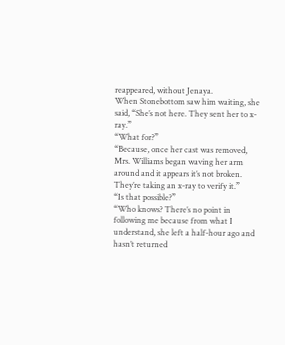reappeared, without Jenaya.
When Stonebottom saw him waiting, she said, “She’s not here. They sent her to x-ray.”
“What for?”
“Because, once her cast was removed, Mrs. Williams began waving her arm around and it appears it’s not broken. They’re taking an x-ray to verify it.”
“Is that possible?”
“Who knows? There’s no point in following me because from what I understand, she left a half-hour ago and hasn’t returned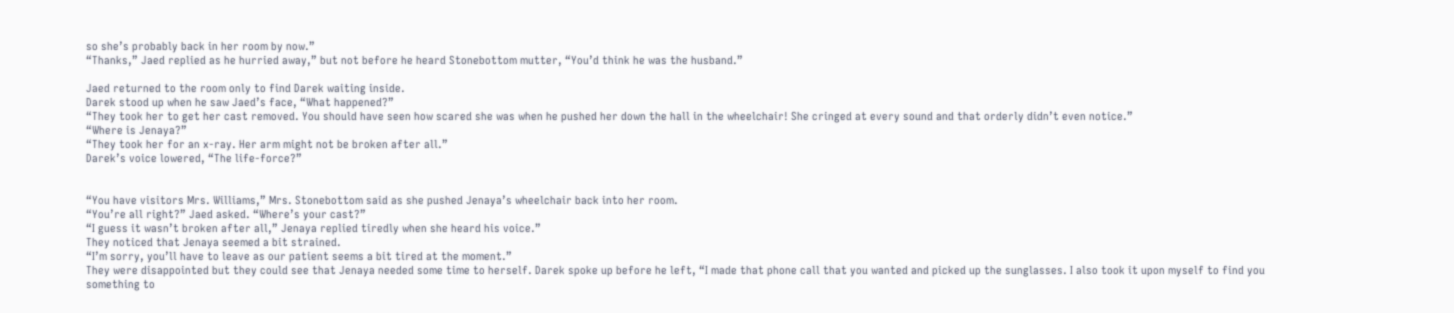so she’s probably back in her room by now.”
“Thanks,” Jaed replied as he hurried away,” but not before he heard Stonebottom mutter, “You’d think he was the husband.”

Jaed returned to the room only to find Darek waiting inside.
Darek stood up when he saw Jaed’s face, “What happened?”
“They took her to get her cast removed. You should have seen how scared she was when he pushed her down the hall in the wheelchair! She cringed at every sound and that orderly didn’t even notice.”
“Where is Jenaya?”
“They took her for an x-ray. Her arm might not be broken after all.”
Darek’s voice lowered, “The life-force?”


“You have visitors Mrs. Williams,” Mrs. Stonebottom said as she pushed Jenaya’s wheelchair back into her room.
“You’re all right?” Jaed asked. “Where’s your cast?”
“I guess it wasn’t broken after all,” Jenaya replied tiredly when she heard his voice.”
They noticed that Jenaya seemed a bit strained.
“I’m sorry, you’ll have to leave as our patient seems a bit tired at the moment.”
They were disappointed but they could see that Jenaya needed some time to herself. Darek spoke up before he left, “I made that phone call that you wanted and picked up the sunglasses. I also took it upon myself to find you something to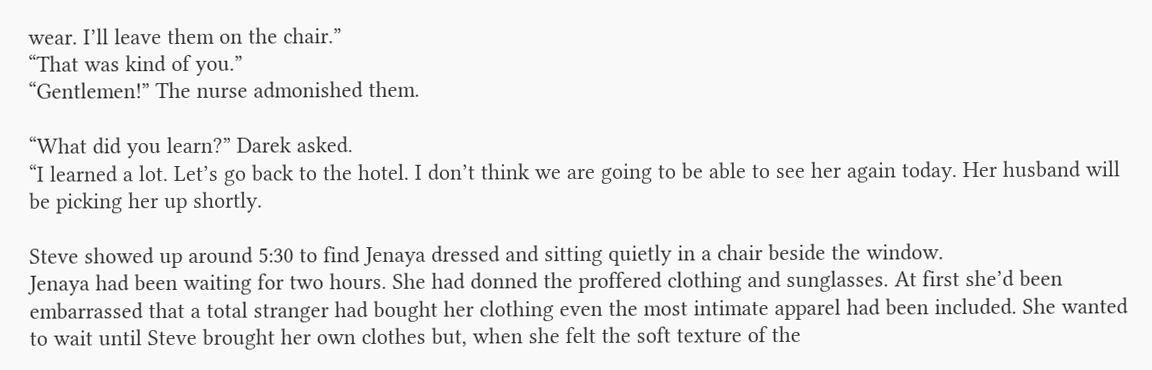wear. I’ll leave them on the chair.”
“That was kind of you.”
“Gentlemen!” The nurse admonished them.

“What did you learn?” Darek asked.
“I learned a lot. Let’s go back to the hotel. I don’t think we are going to be able to see her again today. Her husband will be picking her up shortly.

Steve showed up around 5:30 to find Jenaya dressed and sitting quietly in a chair beside the window.
Jenaya had been waiting for two hours. She had donned the proffered clothing and sunglasses. At first she’d been embarrassed that a total stranger had bought her clothing even the most intimate apparel had been included. She wanted to wait until Steve brought her own clothes but, when she felt the soft texture of the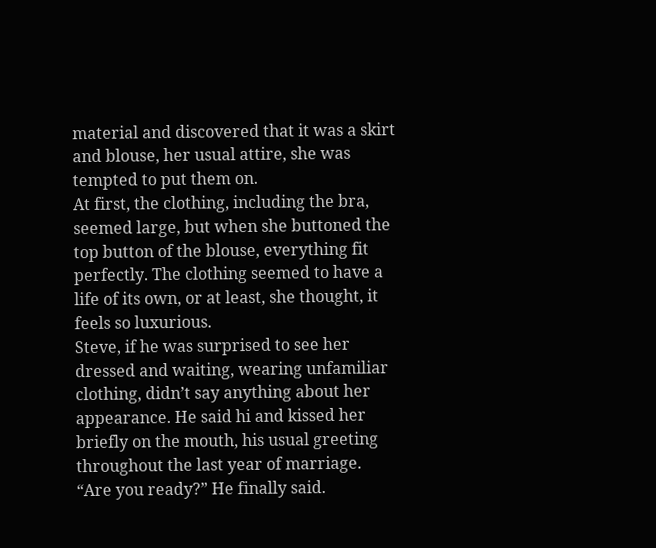material and discovered that it was a skirt and blouse, her usual attire, she was tempted to put them on.
At first, the clothing, including the bra, seemed large, but when she buttoned the top button of the blouse, everything fit perfectly. The clothing seemed to have a life of its own, or at least, she thought, it feels so luxurious.
Steve, if he was surprised to see her dressed and waiting, wearing unfamiliar clothing, didn’t say anything about her appearance. He said hi and kissed her briefly on the mouth, his usual greeting throughout the last year of marriage.
“Are you ready?” He finally said.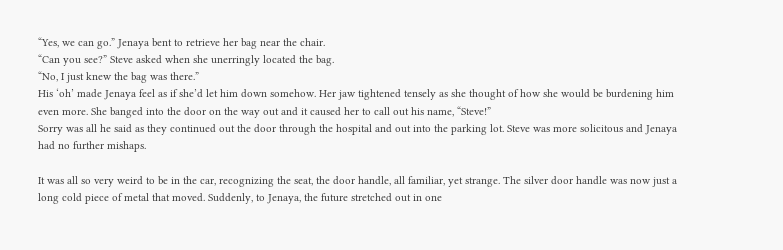“Yes, we can go.” Jenaya bent to retrieve her bag near the chair.
“Can you see?” Steve asked when she unerringly located the bag.
“No, I just knew the bag was there.”
His ‘oh’ made Jenaya feel as if she’d let him down somehow. Her jaw tightened tensely as she thought of how she would be burdening him even more. She banged into the door on the way out and it caused her to call out his name, “Steve!”
Sorry was all he said as they continued out the door through the hospital and out into the parking lot. Steve was more solicitous and Jenaya had no further mishaps.

It was all so very weird to be in the car, recognizing the seat, the door handle, all familiar, yet strange. The silver door handle was now just a long cold piece of metal that moved. Suddenly, to Jenaya, the future stretched out in one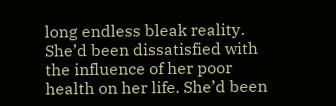long endless bleak reality. She’d been dissatisfied with the influence of her poor health on her life. She’d been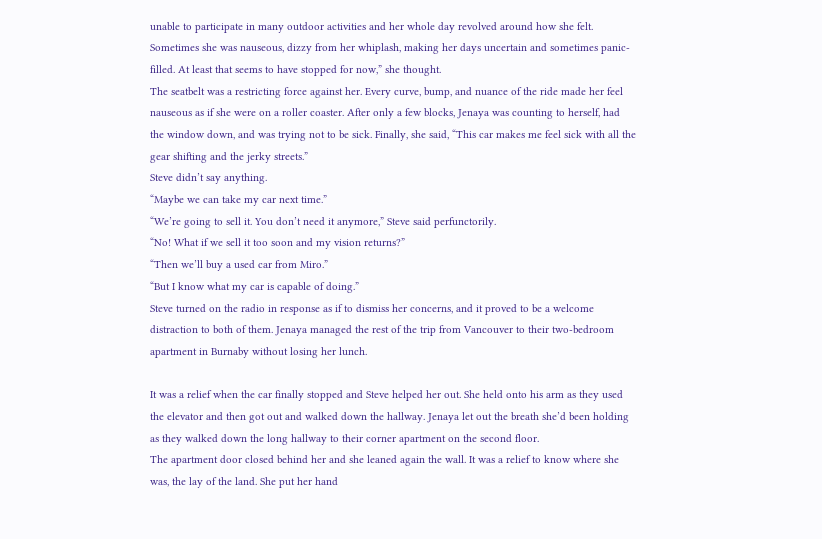unable to participate in many outdoor activities and her whole day revolved around how she felt. Sometimes she was nauseous, dizzy from her whiplash, making her days uncertain and sometimes panic-filled. At least that seems to have stopped for now,” she thought.
The seatbelt was a restricting force against her. Every curve, bump, and nuance of the ride made her feel nauseous as if she were on a roller coaster. After only a few blocks, Jenaya was counting to herself, had the window down, and was trying not to be sick. Finally, she said, “This car makes me feel sick with all the gear shifting and the jerky streets.”
Steve didn’t say anything.
“Maybe we can take my car next time.”
“We’re going to sell it. You don’t need it anymore,” Steve said perfunctorily.
“No! What if we sell it too soon and my vision returns?”
“Then we’ll buy a used car from Miro.”
“But I know what my car is capable of doing.”
Steve turned on the radio in response as if to dismiss her concerns, and it proved to be a welcome distraction to both of them. Jenaya managed the rest of the trip from Vancouver to their two-bedroom apartment in Burnaby without losing her lunch.

It was a relief when the car finally stopped and Steve helped her out. She held onto his arm as they used the elevator and then got out and walked down the hallway. Jenaya let out the breath she’d been holding as they walked down the long hallway to their corner apartment on the second floor.
The apartment door closed behind her and she leaned again the wall. It was a relief to know where she was, the lay of the land. She put her hand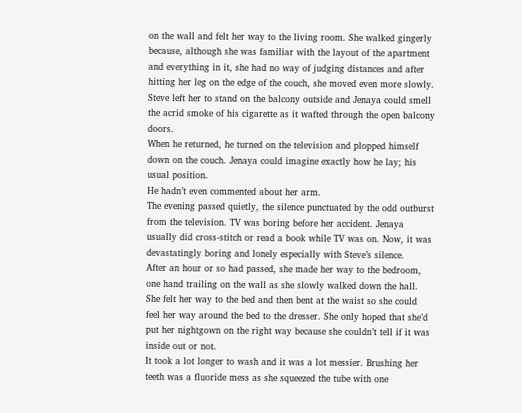on the wall and felt her way to the living room. She walked gingerly because, although she was familiar with the layout of the apartment and everything in it, she had no way of judging distances and after hitting her leg on the edge of the couch, she moved even more slowly.
Steve left her to stand on the balcony outside and Jenaya could smell the acrid smoke of his cigarette as it wafted through the open balcony doors.
When he returned, he turned on the television and plopped himself down on the couch. Jenaya could imagine exactly how he lay; his usual position.
He hadn’t even commented about her arm.
The evening passed quietly, the silence punctuated by the odd outburst from the television. TV was boring before her accident. Jenaya usually did cross-stitch or read a book while TV was on. Now, it was devastatingly boring and lonely especially with Steve’s silence.
After an hour or so had passed, she made her way to the bedroom, one hand trailing on the wall as she slowly walked down the hall. She felt her way to the bed and then bent at the waist so she could feel her way around the bed to the dresser. She only hoped that she’d put her nightgown on the right way because she couldn’t tell if it was inside out or not.
It took a lot longer to wash and it was a lot messier. Brushing her teeth was a fluoride mess as she squeezed the tube with one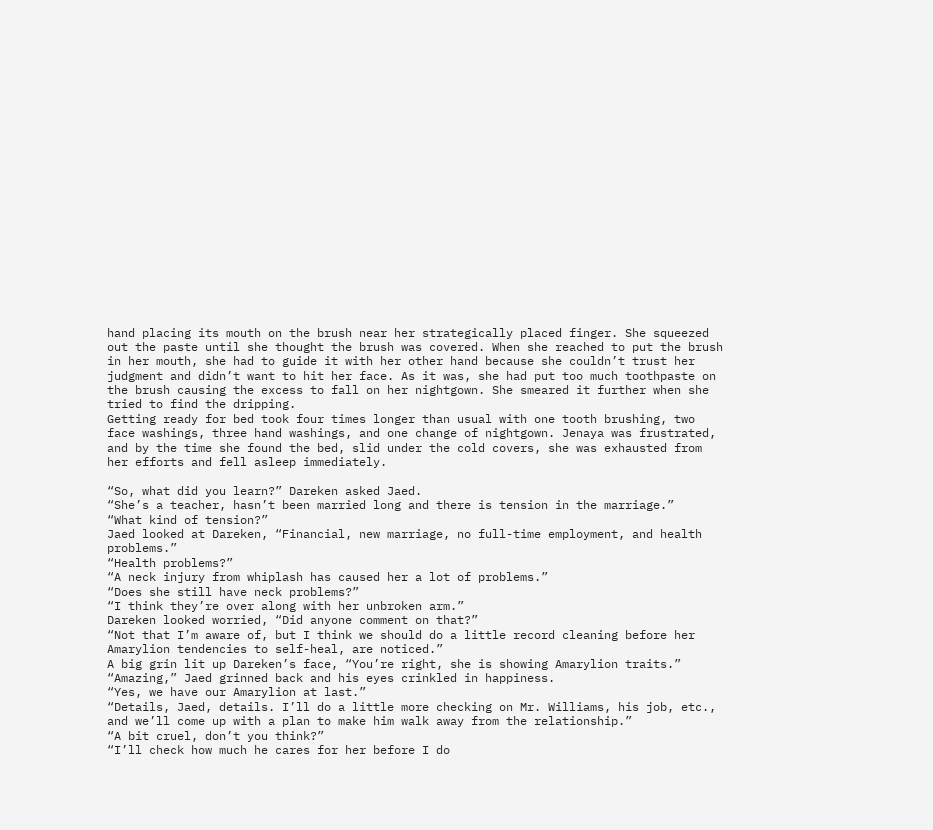hand placing its mouth on the brush near her strategically placed finger. She squeezed out the paste until she thought the brush was covered. When she reached to put the brush in her mouth, she had to guide it with her other hand because she couldn’t trust her judgment and didn’t want to hit her face. As it was, she had put too much toothpaste on the brush causing the excess to fall on her nightgown. She smeared it further when she tried to find the dripping.
Getting ready for bed took four times longer than usual with one tooth brushing, two face washings, three hand washings, and one change of nightgown. Jenaya was frustrated, and by the time she found the bed, slid under the cold covers, she was exhausted from her efforts and fell asleep immediately.

“So, what did you learn?” Dareken asked Jaed.
“She’s a teacher, hasn’t been married long and there is tension in the marriage.”
“What kind of tension?”
Jaed looked at Dareken, “Financial, new marriage, no full-time employment, and health problems.”
“Health problems?”
“A neck injury from whiplash has caused her a lot of problems.”
“Does she still have neck problems?”
“I think they’re over along with her unbroken arm.”
Dareken looked worried, “Did anyone comment on that?”
“Not that I’m aware of, but I think we should do a little record cleaning before her Amarylion tendencies to self-heal, are noticed.”
A big grin lit up Dareken’s face, “You’re right, she is showing Amarylion traits.”
“Amazing,” Jaed grinned back and his eyes crinkled in happiness.
“Yes, we have our Amarylion at last.”
“Details, Jaed, details. I’ll do a little more checking on Mr. Williams, his job, etc., and we’ll come up with a plan to make him walk away from the relationship.”
“A bit cruel, don’t you think?”
“I’ll check how much he cares for her before I do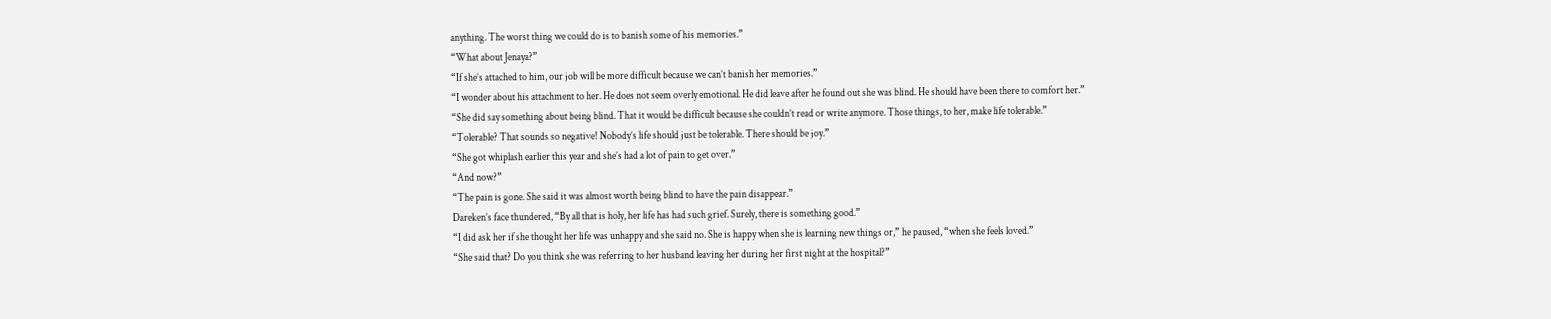anything. The worst thing we could do is to banish some of his memories.”
“What about Jenaya?”
“If she’s attached to him, our job will be more difficult because we can’t banish her memories.”
“I wonder about his attachment to her. He does not seem overly emotional. He did leave after he found out she was blind. He should have been there to comfort her.”
“She did say something about being blind. That it would be difficult because she couldn’t read or write anymore. Those things, to her, make life tolerable.”
“Tolerable? That sounds so negative! Nobody’s life should just be tolerable. There should be joy.”
“She got whiplash earlier this year and she’s had a lot of pain to get over.”
“And now?”
“The pain is gone. She said it was almost worth being blind to have the pain disappear.”
Dareken’s face thundered, “By all that is holy, her life has had such grief. Surely, there is something good.”
“I did ask her if she thought her life was unhappy and she said no. She is happy when she is learning new things or,” he paused, “when she feels loved.”
“She said that? Do you think she was referring to her husband leaving her during her first night at the hospital?”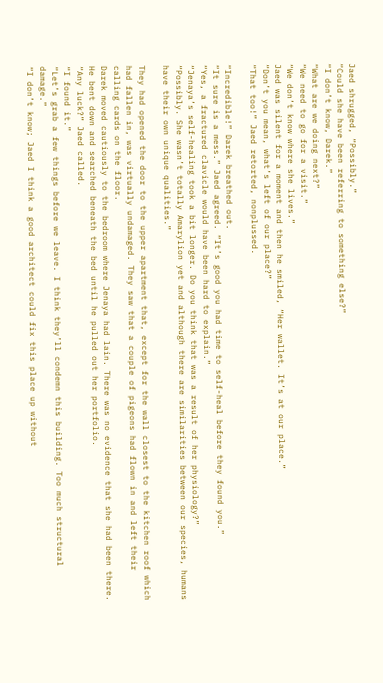Jaed shrugged, “Possibly.”
“Could she have been referring to something else?”
“I don’t know, Darek.”
“What are we doing next?”
“We need to go for a visit.”
“We don’t know where she lives.”
Jaed was silent for a moment and then he smiled, “Her wallet. It’s at our place.”
“Don’t you mean, what’s left of our place?”
“That too!” Jaed retorted, nonplussed.

“Incredible!” Darek breathed out.
“It sure is a mess.” Jaed agreed. “It’s good you had time to self-heal before they found you.”
“Yes, a fractured clavicle would have been hard to explain.”
“Jenaya’s self-healing took a bit longer. Do you think that was a result of her physiology?”
“Possibly. She wasn’t totally Amarylion yet and although there are similarities between our species, humans have their own unique qualities.”

They had opened the door to the upper apartment that, except for the wall closest to the kitchen roof which had fallen in, was virtually undamaged. They saw that a couple of pigeons had flown in and left their calling cards on the floor.
Darek moved cautiously to the bedroom where Jenaya had lain. There was no evidence that she had been there. He bent down and searched beneath the bed until he pulled out her portfolio.
“Any luck?” Jaed called.
“I found it.”
“Let’s grab a few things before we leave. I think they’ll condemn this building. Too much structural damage.”
“I don’t know; Jaed I think a good architect could fix this place up without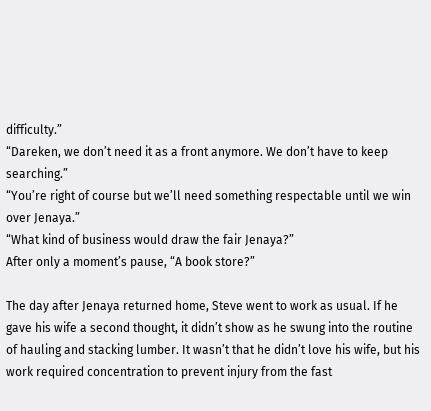difficulty.”
“Dareken, we don’t need it as a front anymore. We don’t have to keep searching.”
“You’re right of course but we’ll need something respectable until we win over Jenaya.”
“What kind of business would draw the fair Jenaya?”
After only a moment’s pause, “A book store?”

The day after Jenaya returned home, Steve went to work as usual. If he gave his wife a second thought, it didn’t show as he swung into the routine of hauling and stacking lumber. It wasn’t that he didn’t love his wife, but his work required concentration to prevent injury from the fast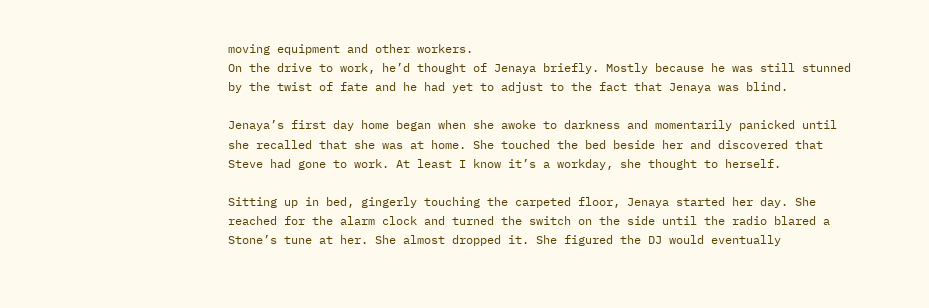moving equipment and other workers.
On the drive to work, he’d thought of Jenaya briefly. Mostly because he was still stunned by the twist of fate and he had yet to adjust to the fact that Jenaya was blind.

Jenaya’s first day home began when she awoke to darkness and momentarily panicked until she recalled that she was at home. She touched the bed beside her and discovered that Steve had gone to work. At least I know it’s a workday, she thought to herself.

Sitting up in bed, gingerly touching the carpeted floor, Jenaya started her day. She reached for the alarm clock and turned the switch on the side until the radio blared a Stone’s tune at her. She almost dropped it. She figured the DJ would eventually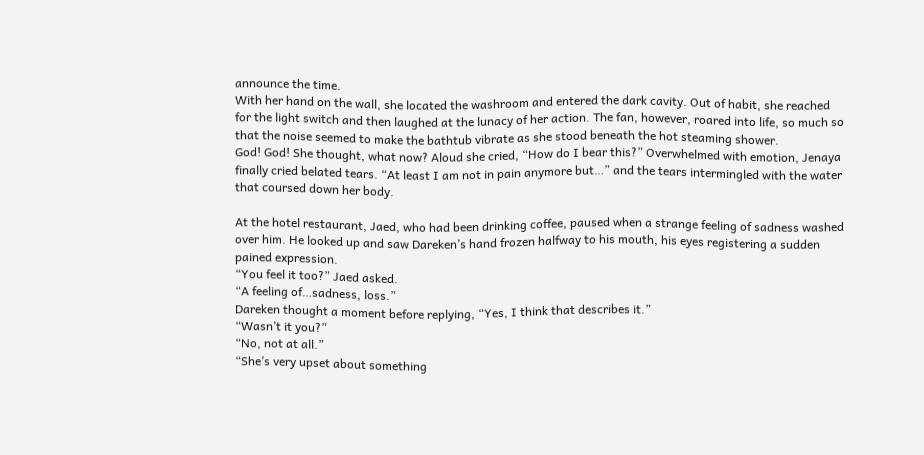announce the time.
With her hand on the wall, she located the washroom and entered the dark cavity. Out of habit, she reached for the light switch and then laughed at the lunacy of her action. The fan, however, roared into life, so much so that the noise seemed to make the bathtub vibrate as she stood beneath the hot steaming shower.
God! God! She thought, what now? Aloud she cried, “How do I bear this?” Overwhelmed with emotion, Jenaya finally cried belated tears. “At least I am not in pain anymore but…” and the tears intermingled with the water that coursed down her body.

At the hotel restaurant, Jaed, who had been drinking coffee, paused when a strange feeling of sadness washed over him. He looked up and saw Dareken’s hand frozen halfway to his mouth, his eyes registering a sudden pained expression.
“You feel it too?” Jaed asked.
“A feeling of…sadness, loss.”
Dareken thought a moment before replying, “Yes, I think that describes it.”
“Wasn’t it you?”
“No, not at all.”
“She’s very upset about something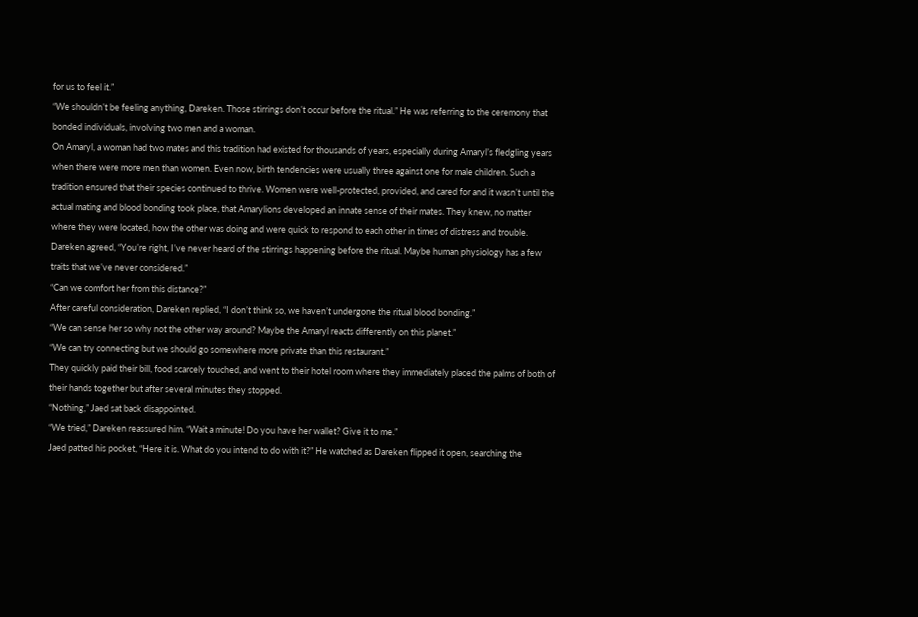for us to feel it.”
“We shouldn’t be feeling anything, Dareken. Those stirrings don’t occur before the ritual.” He was referring to the ceremony that bonded individuals, involving two men and a woman.
On Amaryl, a woman had two mates and this tradition had existed for thousands of years, especially during Amaryl’s fledgling years when there were more men than women. Even now, birth tendencies were usually three against one for male children. Such a tradition ensured that their species continued to thrive. Women were well-protected, provided, and cared for and it wasn’t until the actual mating and blood bonding took place, that Amarylions developed an innate sense of their mates. They knew, no matter where they were located, how the other was doing and were quick to respond to each other in times of distress and trouble.
Dareken agreed, “You’re right, I’ve never heard of the stirrings happening before the ritual. Maybe human physiology has a few traits that we’ve never considered.”
“Can we comfort her from this distance?”
After careful consideration, Dareken replied, “I don’t think so, we haven’t undergone the ritual blood bonding.”
“We can sense her so why not the other way around? Maybe the Amaryl reacts differently on this planet.”
“We can try connecting but we should go somewhere more private than this restaurant.”
They quickly paid their bill, food scarcely touched, and went to their hotel room where they immediately placed the palms of both of their hands together but after several minutes they stopped.
“Nothing,” Jaed sat back disappointed.
“We tried,” Dareken reassured him. “Wait a minute! Do you have her wallet? Give it to me.”
Jaed patted his pocket, “Here it is. What do you intend to do with it?” He watched as Dareken flipped it open, searching the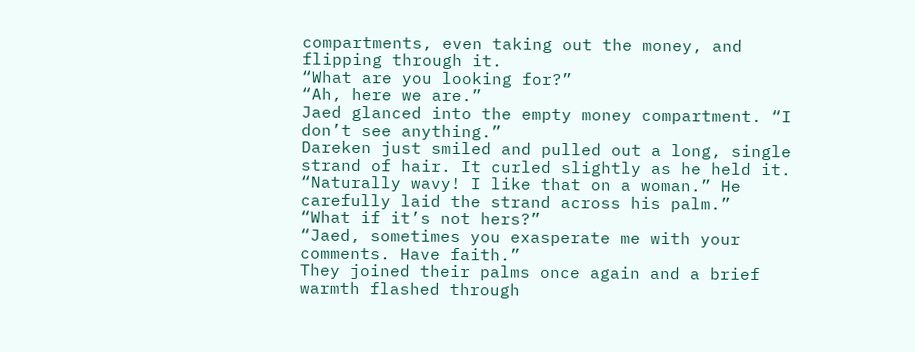compartments, even taking out the money, and flipping through it.
“What are you looking for?”
“Ah, here we are.”
Jaed glanced into the empty money compartment. “I don’t see anything.”
Dareken just smiled and pulled out a long, single strand of hair. It curled slightly as he held it. “Naturally wavy! I like that on a woman.” He carefully laid the strand across his palm.”
“What if it’s not hers?”
“Jaed, sometimes you exasperate me with your comments. Have faith.”
They joined their palms once again and a brief warmth flashed through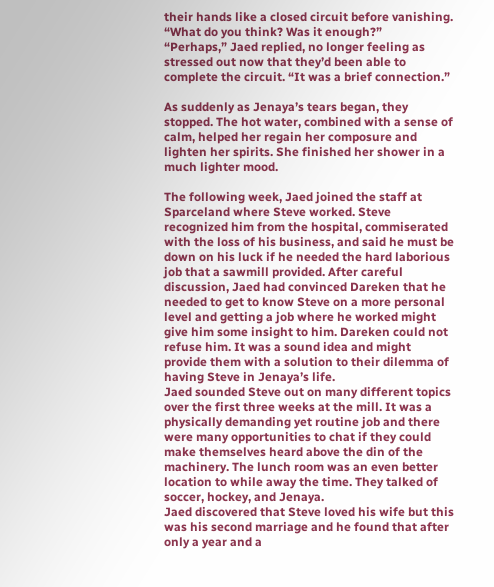their hands like a closed circuit before vanishing.
“What do you think? Was it enough?”
“Perhaps,” Jaed replied, no longer feeling as stressed out now that they’d been able to complete the circuit. “It was a brief connection.”

As suddenly as Jenaya’s tears began, they stopped. The hot water, combined with a sense of calm, helped her regain her composure and lighten her spirits. She finished her shower in a much lighter mood.

The following week, Jaed joined the staff at Sparceland where Steve worked. Steve recognized him from the hospital, commiserated with the loss of his business, and said he must be down on his luck if he needed the hard laborious job that a sawmill provided. After careful discussion, Jaed had convinced Dareken that he needed to get to know Steve on a more personal level and getting a job where he worked might give him some insight to him. Dareken could not refuse him. It was a sound idea and might provide them with a solution to their dilemma of having Steve in Jenaya’s life.
Jaed sounded Steve out on many different topics over the first three weeks at the mill. It was a physically demanding yet routine job and there were many opportunities to chat if they could make themselves heard above the din of the machinery. The lunch room was an even better location to while away the time. They talked of soccer, hockey, and Jenaya.
Jaed discovered that Steve loved his wife but this was his second marriage and he found that after only a year and a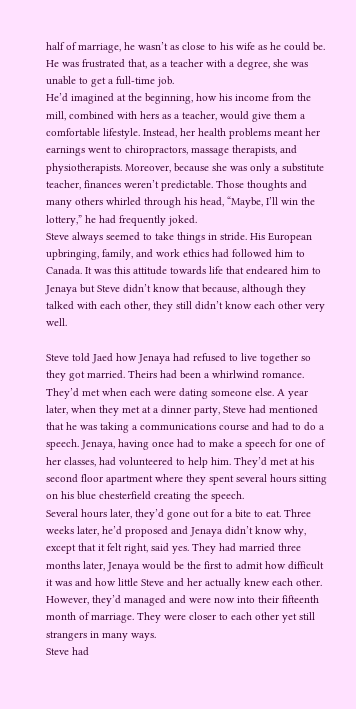half of marriage, he wasn’t as close to his wife as he could be. He was frustrated that, as a teacher with a degree, she was unable to get a full-time job.
He’d imagined at the beginning, how his income from the mill, combined with hers as a teacher, would give them a comfortable lifestyle. Instead, her health problems meant her earnings went to chiropractors, massage therapists, and physiotherapists. Moreover, because she was only a substitute teacher, finances weren’t predictable. Those thoughts and many others whirled through his head, “Maybe, I’ll win the lottery,” he had frequently joked.
Steve always seemed to take things in stride. His European upbringing, family, and work ethics had followed him to Canada. It was this attitude towards life that endeared him to Jenaya but Steve didn’t know that because, although they talked with each other, they still didn’t know each other very well.

Steve told Jaed how Jenaya had refused to live together so they got married. Theirs had been a whirlwind romance. They’d met when each were dating someone else. A year later, when they met at a dinner party, Steve had mentioned that he was taking a communications course and had to do a speech. Jenaya, having once had to make a speech for one of her classes, had volunteered to help him. They’d met at his second floor apartment where they spent several hours sitting on his blue chesterfield creating the speech.
Several hours later, they’d gone out for a bite to eat. Three weeks later, he’d proposed and Jenaya didn’t know why, except that it felt right, said yes. They had married three months later, Jenaya would be the first to admit how difficult it was and how little Steve and her actually knew each other. However, they’d managed and were now into their fifteenth month of marriage. They were closer to each other yet still strangers in many ways.
Steve had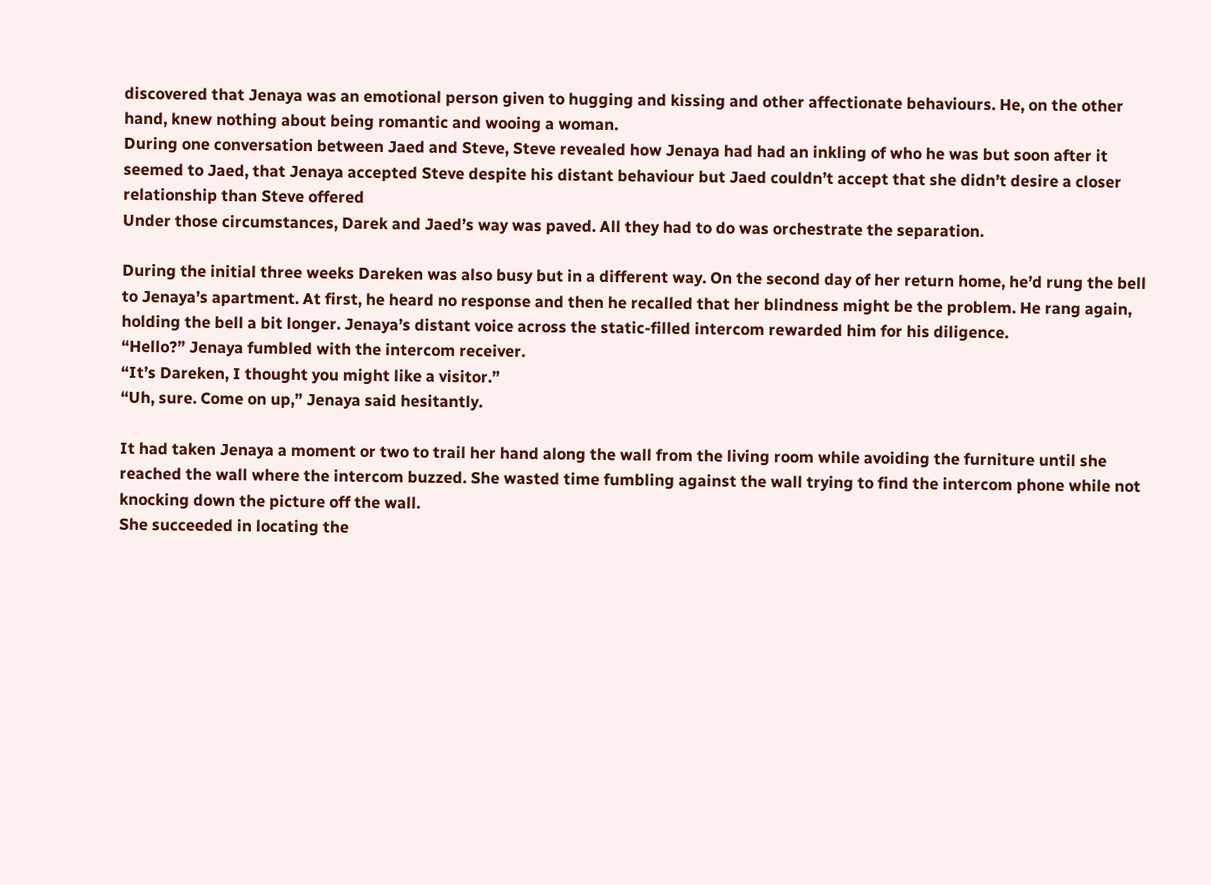discovered that Jenaya was an emotional person given to hugging and kissing and other affectionate behaviours. He, on the other hand, knew nothing about being romantic and wooing a woman.
During one conversation between Jaed and Steve, Steve revealed how Jenaya had had an inkling of who he was but soon after it seemed to Jaed, that Jenaya accepted Steve despite his distant behaviour but Jaed couldn’t accept that she didn’t desire a closer relationship than Steve offered
Under those circumstances, Darek and Jaed’s way was paved. All they had to do was orchestrate the separation.

During the initial three weeks Dareken was also busy but in a different way. On the second day of her return home, he’d rung the bell to Jenaya’s apartment. At first, he heard no response and then he recalled that her blindness might be the problem. He rang again, holding the bell a bit longer. Jenaya’s distant voice across the static-filled intercom rewarded him for his diligence.
“Hello?” Jenaya fumbled with the intercom receiver.
“It’s Dareken, I thought you might like a visitor.”
“Uh, sure. Come on up,” Jenaya said hesitantly.

It had taken Jenaya a moment or two to trail her hand along the wall from the living room while avoiding the furniture until she reached the wall where the intercom buzzed. She wasted time fumbling against the wall trying to find the intercom phone while not knocking down the picture off the wall.
She succeeded in locating the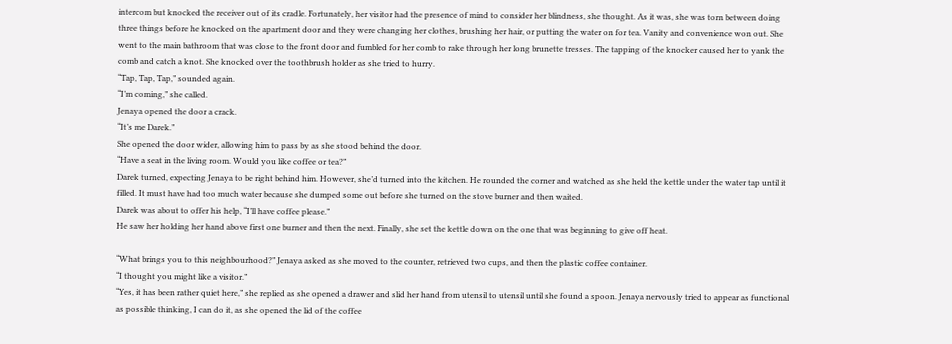intercom but knocked the receiver out of its cradle. Fortunately, her visitor had the presence of mind to consider her blindness, she thought. As it was, she was torn between doing three things before he knocked on the apartment door and they were changing her clothes, brushing her hair, or putting the water on for tea. Vanity and convenience won out. She went to the main bathroom that was close to the front door and fumbled for her comb to rake through her long brunette tresses. The tapping of the knocker caused her to yank the comb and catch a knot. She knocked over the toothbrush holder as she tried to hurry.
“Tap, Tap, Tap,” sounded again.
“I’m coming,” she called.
Jenaya opened the door a crack.
“It’s me Darek.”
She opened the door wider, allowing him to pass by as she stood behind the door.
“Have a seat in the living room. Would you like coffee or tea?”
Darek turned, expecting Jenaya to be right behind him. However, she’d turned into the kitchen. He rounded the corner and watched as she held the kettle under the water tap until it filled. It must have had too much water because she dumped some out before she turned on the stove burner and then waited.
Darek was about to offer his help, “I’ll have coffee please.”
He saw her holding her hand above first one burner and then the next. Finally, she set the kettle down on the one that was beginning to give off heat.

“What brings you to this neighbourhood?” Jenaya asked as she moved to the counter, retrieved two cups, and then the plastic coffee container.
“I thought you might like a visitor.”
“Yes, it has been rather quiet here,” she replied as she opened a drawer and slid her hand from utensil to utensil until she found a spoon. Jenaya nervously tried to appear as functional as possible thinking, I can do it, as she opened the lid of the coffee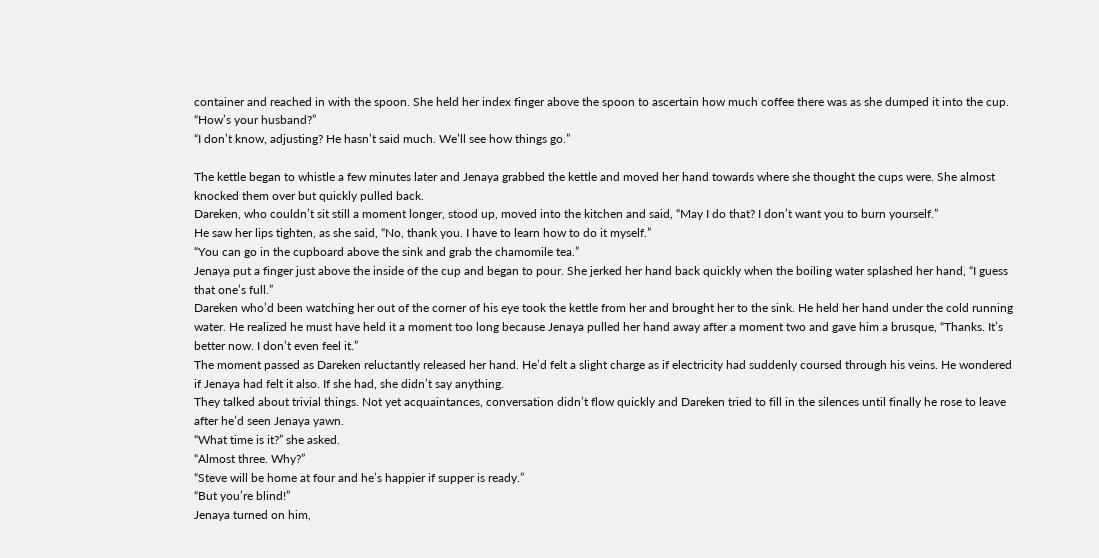container and reached in with the spoon. She held her index finger above the spoon to ascertain how much coffee there was as she dumped it into the cup.
“How’s your husband?”
“I don’t know, adjusting? He hasn’t said much. We’ll see how things go.”

The kettle began to whistle a few minutes later and Jenaya grabbed the kettle and moved her hand towards where she thought the cups were. She almost knocked them over but quickly pulled back.
Dareken, who couldn’t sit still a moment longer, stood up, moved into the kitchen and said, “May I do that? I don’t want you to burn yourself.”
He saw her lips tighten, as she said, “No, thank you. I have to learn how to do it myself.”
“You can go in the cupboard above the sink and grab the chamomile tea.”
Jenaya put a finger just above the inside of the cup and began to pour. She jerked her hand back quickly when the boiling water splashed her hand, “I guess that one’s full.”
Dareken who’d been watching her out of the corner of his eye took the kettle from her and brought her to the sink. He held her hand under the cold running water. He realized he must have held it a moment too long because Jenaya pulled her hand away after a moment two and gave him a brusque, “Thanks. It’s better now. I don’t even feel it.”
The moment passed as Dareken reluctantly released her hand. He’d felt a slight charge as if electricity had suddenly coursed through his veins. He wondered if Jenaya had felt it also. If she had, she didn’t say anything.
They talked about trivial things. Not yet acquaintances, conversation didn’t flow quickly and Dareken tried to fill in the silences until finally he rose to leave after he’d seen Jenaya yawn.
“What time is it?” she asked.
“Almost three. Why?”
“Steve will be home at four and he’s happier if supper is ready.”
“But you’re blind!”
Jenaya turned on him,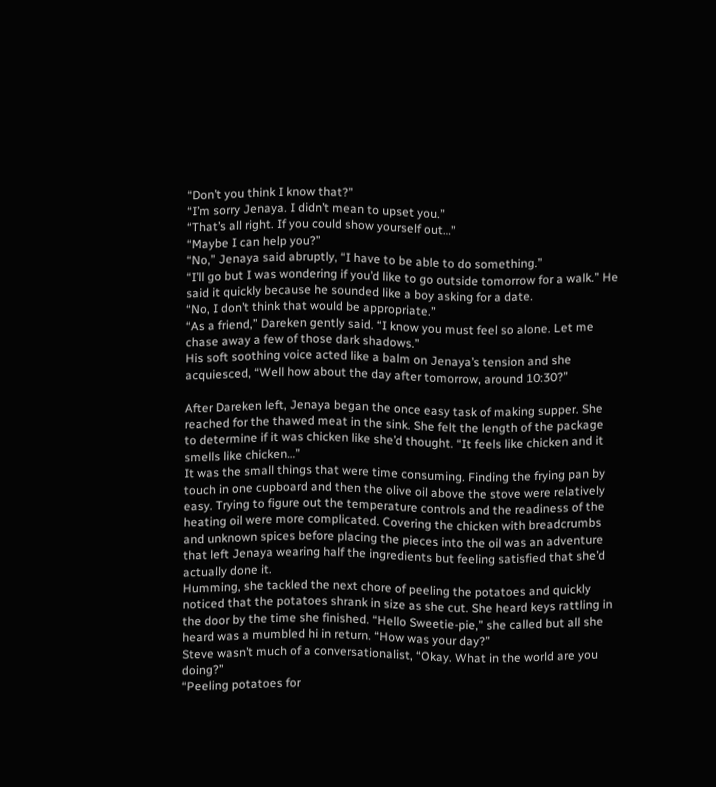“Don’t you think I know that?”
“I’m sorry Jenaya. I didn’t mean to upset you.”
“That’s all right. If you could show yourself out…”
“Maybe I can help you?”
“No,” Jenaya said abruptly, “I have to be able to do something.”
“I’ll go but I was wondering if you’d like to go outside tomorrow for a walk.” He said it quickly because he sounded like a boy asking for a date.
“No, I don’t think that would be appropriate.”
“As a friend,” Dareken gently said. “I know you must feel so alone. Let me chase away a few of those dark shadows.”
His soft soothing voice acted like a balm on Jenaya’s tension and she acquiesced, “Well how about the day after tomorrow, around 10:30?”

After Dareken left, Jenaya began the once easy task of making supper. She reached for the thawed meat in the sink. She felt the length of the package to determine if it was chicken like she’d thought. “It feels like chicken and it smells like chicken…”
It was the small things that were time consuming. Finding the frying pan by touch in one cupboard and then the olive oil above the stove were relatively easy. Trying to figure out the temperature controls and the readiness of the heating oil were more complicated. Covering the chicken with breadcrumbs and unknown spices before placing the pieces into the oil was an adventure that left Jenaya wearing half the ingredients but feeling satisfied that she’d actually done it.
Humming, she tackled the next chore of peeling the potatoes and quickly noticed that the potatoes shrank in size as she cut. She heard keys rattling in the door by the time she finished. “Hello Sweetie-pie,” she called but all she heard was a mumbled hi in return. “How was your day?”
Steve wasn’t much of a conversationalist, “Okay. What in the world are you doing?”
“Peeling potatoes for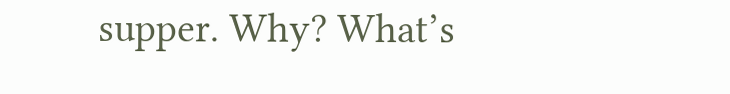supper. Why? What’s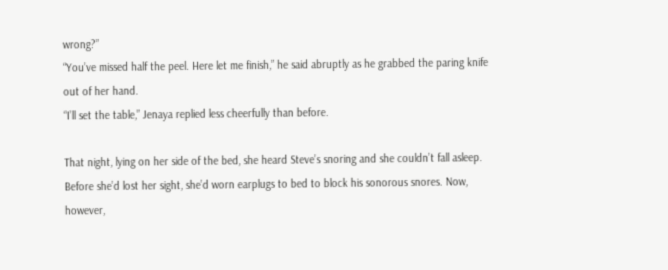wrong?”
“You’ve missed half the peel. Here let me finish,” he said abruptly as he grabbed the paring knife out of her hand.
“I’ll set the table,” Jenaya replied less cheerfully than before.

That night, lying on her side of the bed, she heard Steve’s snoring and she couldn’t fall asleep. Before she’d lost her sight, she’d worn earplugs to bed to block his sonorous snores. Now, however,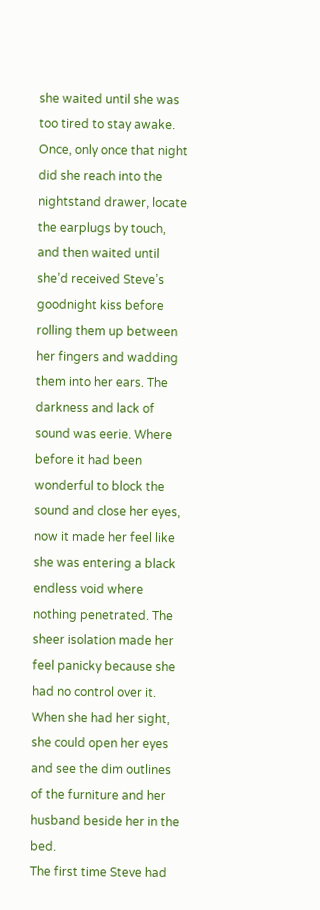she waited until she was too tired to stay awake. Once, only once that night did she reach into the nightstand drawer, locate the earplugs by touch, and then waited until she’d received Steve’s goodnight kiss before rolling them up between her fingers and wadding them into her ears. The darkness and lack of sound was eerie. Where before it had been wonderful to block the sound and close her eyes, now it made her feel like she was entering a black endless void where nothing penetrated. The sheer isolation made her feel panicky because she had no control over it. When she had her sight, she could open her eyes and see the dim outlines of the furniture and her husband beside her in the bed.
The first time Steve had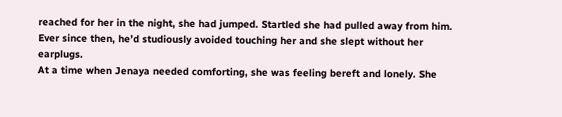reached for her in the night, she had jumped. Startled she had pulled away from him. Ever since then, he’d studiously avoided touching her and she slept without her earplugs.
At a time when Jenaya needed comforting, she was feeling bereft and lonely. She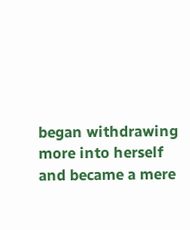began withdrawing more into herself and became a mere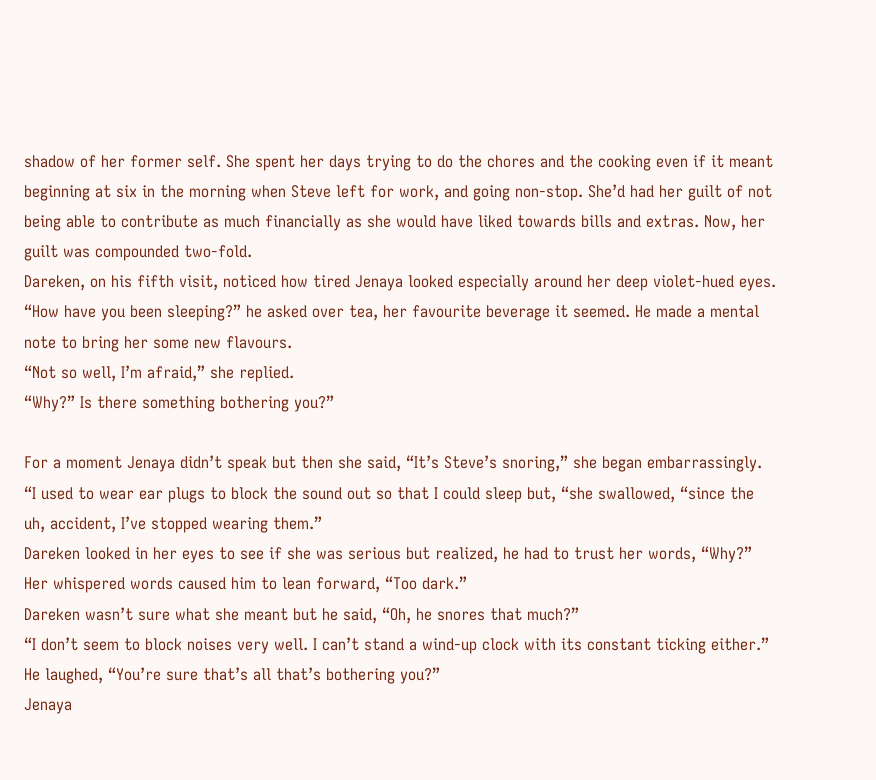shadow of her former self. She spent her days trying to do the chores and the cooking even if it meant beginning at six in the morning when Steve left for work, and going non-stop. She’d had her guilt of not being able to contribute as much financially as she would have liked towards bills and extras. Now, her guilt was compounded two-fold.
Dareken, on his fifth visit, noticed how tired Jenaya looked especially around her deep violet-hued eyes.
“How have you been sleeping?” he asked over tea, her favourite beverage it seemed. He made a mental note to bring her some new flavours.
“Not so well, I’m afraid,” she replied.
“Why?” Is there something bothering you?”

For a moment Jenaya didn’t speak but then she said, “It’s Steve’s snoring,” she began embarrassingly. “I used to wear ear plugs to block the sound out so that I could sleep but, “she swallowed, “since the uh, accident, I’ve stopped wearing them.”
Dareken looked in her eyes to see if she was serious but realized, he had to trust her words, “Why?”
Her whispered words caused him to lean forward, “Too dark.”
Dareken wasn’t sure what she meant but he said, “Oh, he snores that much?”
“I don’t seem to block noises very well. I can’t stand a wind-up clock with its constant ticking either.”
He laughed, “You’re sure that’s all that’s bothering you?”
Jenaya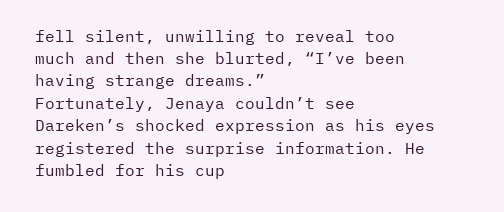fell silent, unwilling to reveal too much and then she blurted, “I’ve been having strange dreams.”
Fortunately, Jenaya couldn’t see Dareken’s shocked expression as his eyes registered the surprise information. He fumbled for his cup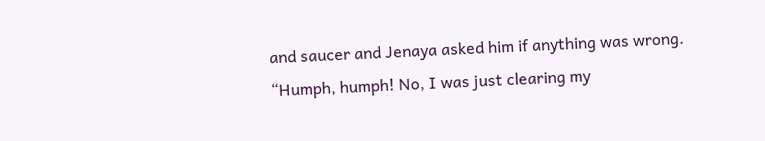and saucer and Jenaya asked him if anything was wrong.
“Humph, humph! No, I was just clearing my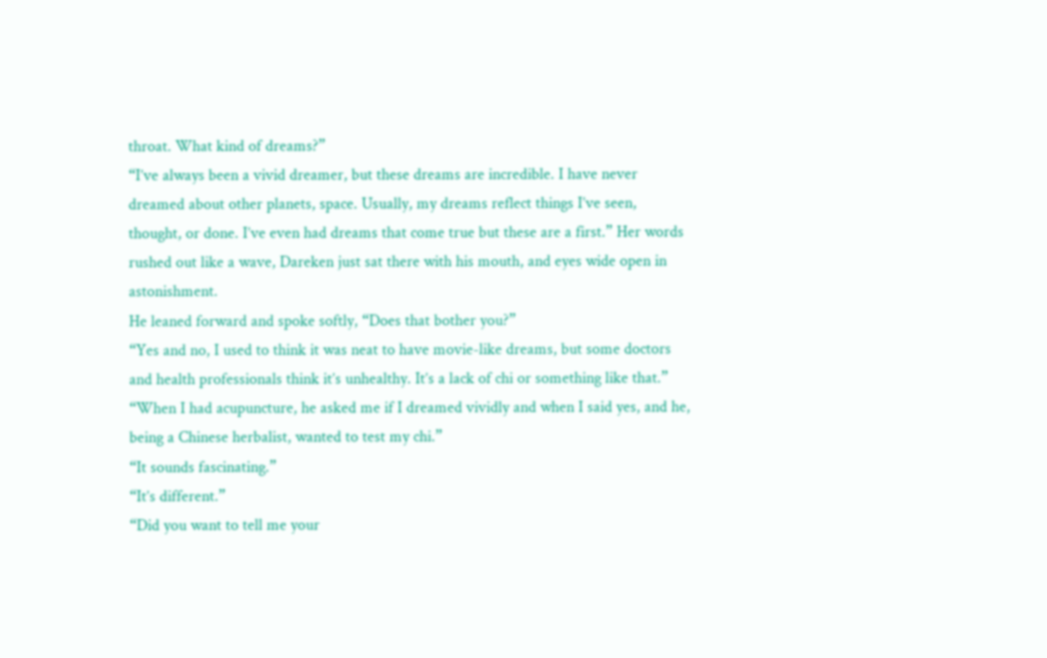throat. What kind of dreams?”
“I’ve always been a vivid dreamer, but these dreams are incredible. I have never dreamed about other planets, space. Usually, my dreams reflect things I’ve seen, thought, or done. I’ve even had dreams that come true but these are a first.” Her words rushed out like a wave, Dareken just sat there with his mouth, and eyes wide open in astonishment.
He leaned forward and spoke softly, “Does that bother you?”
“Yes and no, I used to think it was neat to have movie-like dreams, but some doctors and health professionals think it’s unhealthy. It’s a lack of chi or something like that.”
“When I had acupuncture, he asked me if I dreamed vividly and when I said yes, and he, being a Chinese herbalist, wanted to test my chi.”
“It sounds fascinating.”
“It’s different.”
“Did you want to tell me your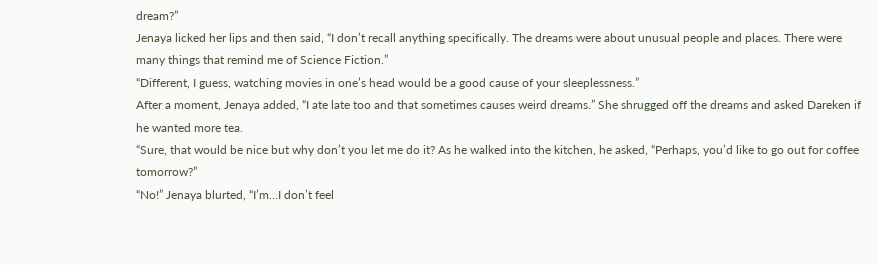dream?”
Jenaya licked her lips and then said, “I don’t recall anything specifically. The dreams were about unusual people and places. There were many things that remind me of Science Fiction.”
“Different, I guess, watching movies in one’s head would be a good cause of your sleeplessness.”
After a moment, Jenaya added, “I ate late too and that sometimes causes weird dreams.” She shrugged off the dreams and asked Dareken if he wanted more tea.
“Sure, that would be nice but why don’t you let me do it? As he walked into the kitchen, he asked, “Perhaps, you’d like to go out for coffee tomorrow?”
“No!” Jenaya blurted, “I’m…I don’t feel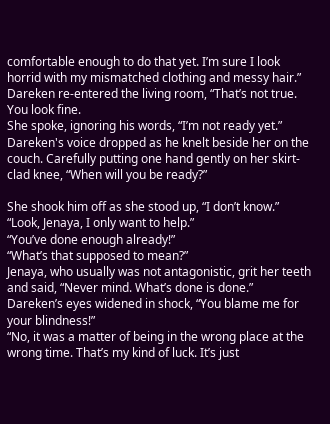comfortable enough to do that yet. I’m sure I look horrid with my mismatched clothing and messy hair.”
Dareken re-entered the living room, “That’s not true. You look fine.
She spoke, ignoring his words, “I’m not ready yet.”
Dareken's voice dropped as he knelt beside her on the couch. Carefully putting one hand gently on her skirt-clad knee, “When will you be ready?”

She shook him off as she stood up, “I don’t know.”
“Look, Jenaya, I only want to help.”
“You’ve done enough already!”
“What’s that supposed to mean?”
Jenaya, who usually was not antagonistic, grit her teeth and said, “Never mind. What’s done is done.”
Dareken’s eyes widened in shock, “You blame me for your blindness!”
“No, it was a matter of being in the wrong place at the wrong time. That’s my kind of luck. It’s just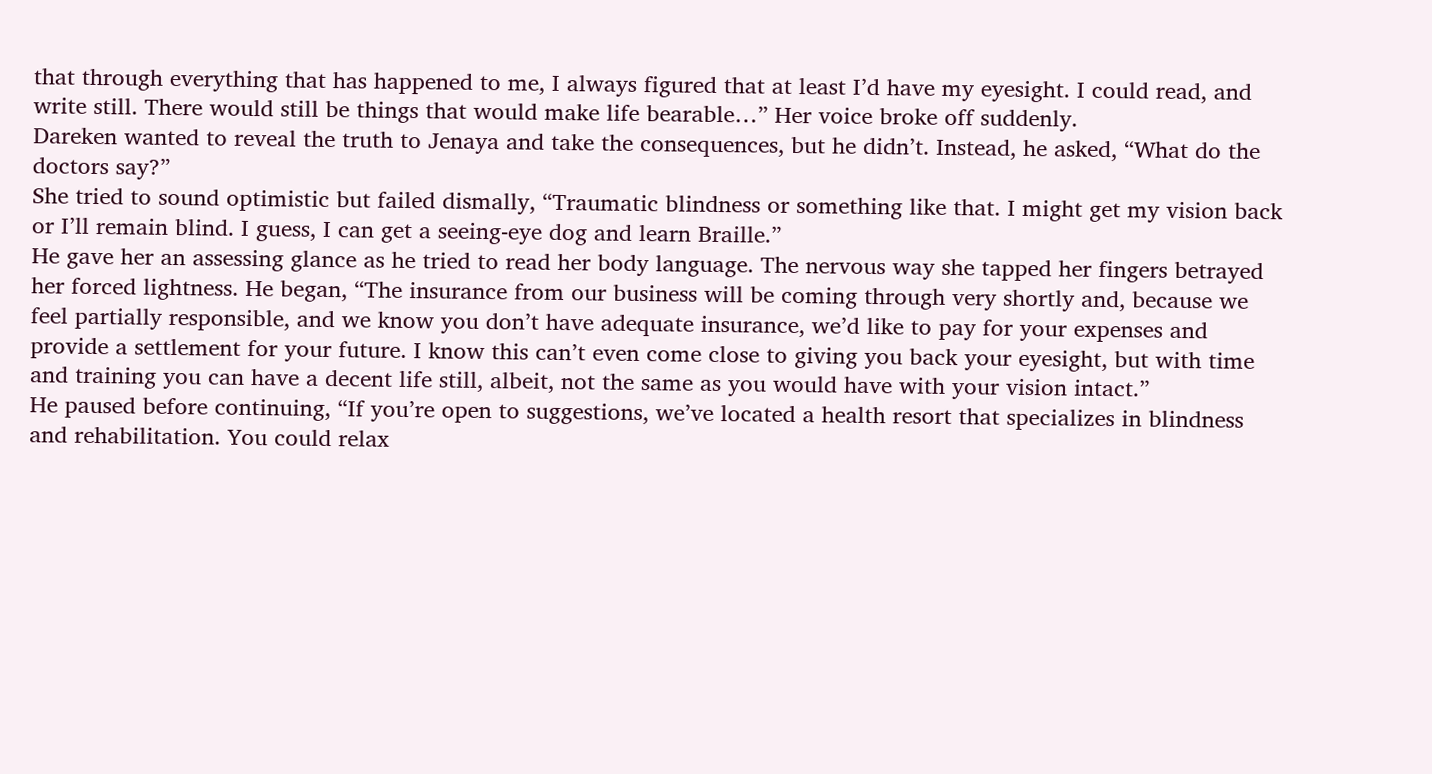that through everything that has happened to me, I always figured that at least I’d have my eyesight. I could read, and write still. There would still be things that would make life bearable…” Her voice broke off suddenly.
Dareken wanted to reveal the truth to Jenaya and take the consequences, but he didn’t. Instead, he asked, “What do the doctors say?”
She tried to sound optimistic but failed dismally, “Traumatic blindness or something like that. I might get my vision back or I’ll remain blind. I guess, I can get a seeing-eye dog and learn Braille.”
He gave her an assessing glance as he tried to read her body language. The nervous way she tapped her fingers betrayed her forced lightness. He began, “The insurance from our business will be coming through very shortly and, because we feel partially responsible, and we know you don’t have adequate insurance, we’d like to pay for your expenses and provide a settlement for your future. I know this can’t even come close to giving you back your eyesight, but with time and training you can have a decent life still, albeit, not the same as you would have with your vision intact.”
He paused before continuing, “If you’re open to suggestions, we’ve located a health resort that specializes in blindness and rehabilitation. You could relax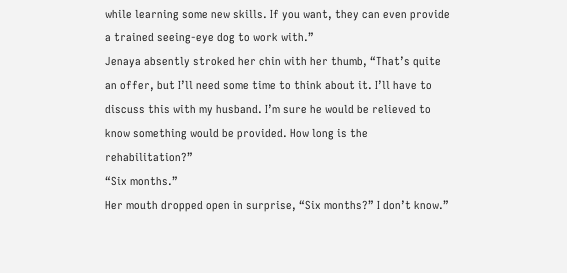while learning some new skills. If you want, they can even provide a trained seeing-eye dog to work with.”
Jenaya absently stroked her chin with her thumb, “That’s quite an offer, but I’ll need some time to think about it. I’ll have to discuss this with my husband. I’m sure he would be relieved to know something would be provided. How long is the rehabilitation?”
“Six months.”
Her mouth dropped open in surprise, “Six months?” I don’t know.”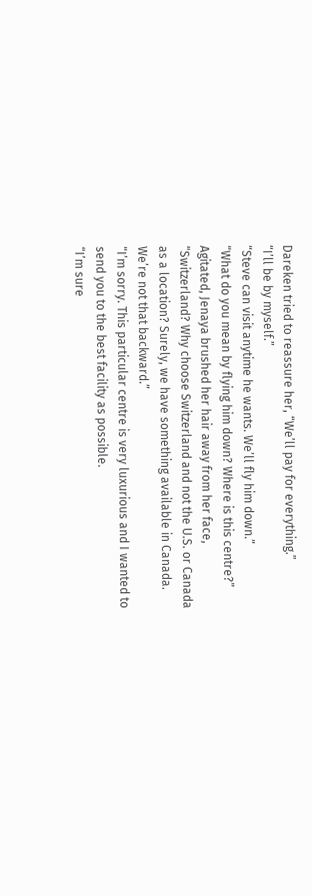Dareken tried to reassure her, “We’ll pay for everything.”
“I’ll be by myself.”
“Steve can visit anytime he wants. We’ll fly him down.”
“What do you mean by flying him down? Where is this centre?”
Agitated, Jenaya brushed her hair away from her face, “Switzerland? Why choose Switzerland and not the U.S. or Canada as a location? Surely, we have something available in Canada. We’re not that backward.”
“I’m sorry. This particular centre is very luxurious and I wanted to send you to the best facility as possible.
“I’m sure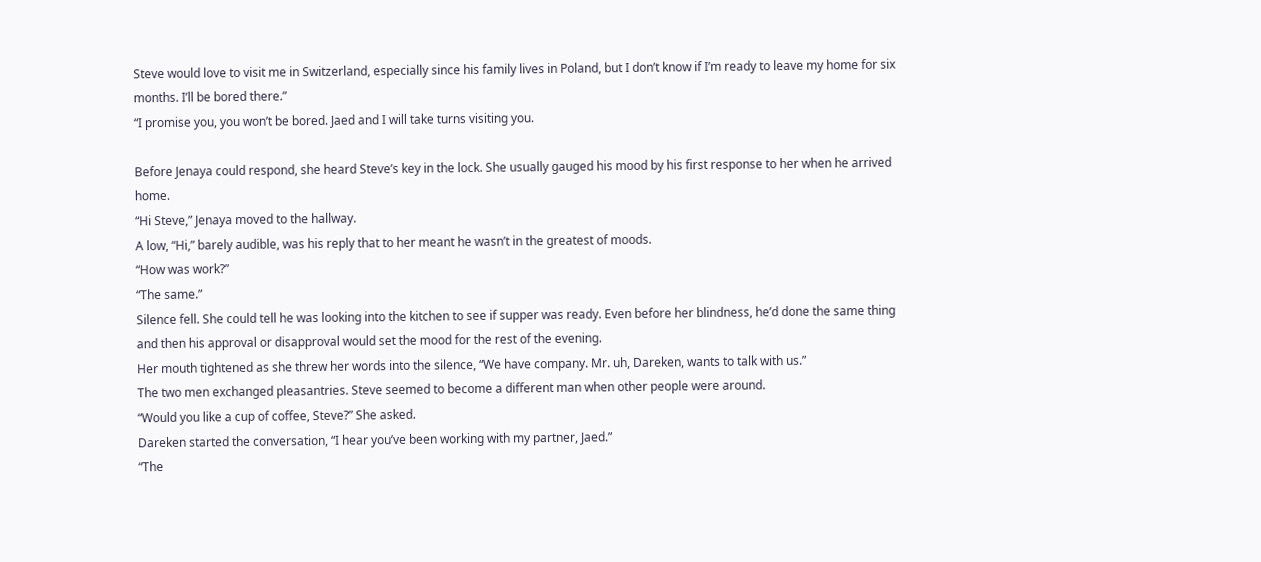Steve would love to visit me in Switzerland, especially since his family lives in Poland, but I don’t know if I’m ready to leave my home for six months. I’ll be bored there.”
“I promise you, you won’t be bored. Jaed and I will take turns visiting you.

Before Jenaya could respond, she heard Steve’s key in the lock. She usually gauged his mood by his first response to her when he arrived home.
“Hi Steve,” Jenaya moved to the hallway.
A low, “Hi,” barely audible, was his reply that to her meant he wasn’t in the greatest of moods.
“How was work?”
“The same.”
Silence fell. She could tell he was looking into the kitchen to see if supper was ready. Even before her blindness, he’d done the same thing and then his approval or disapproval would set the mood for the rest of the evening.
Her mouth tightened as she threw her words into the silence, “We have company. Mr. uh, Dareken, wants to talk with us.”
The two men exchanged pleasantries. Steve seemed to become a different man when other people were around.
“Would you like a cup of coffee, Steve?” She asked.
Dareken started the conversation, “I hear you’ve been working with my partner, Jaed.”
“The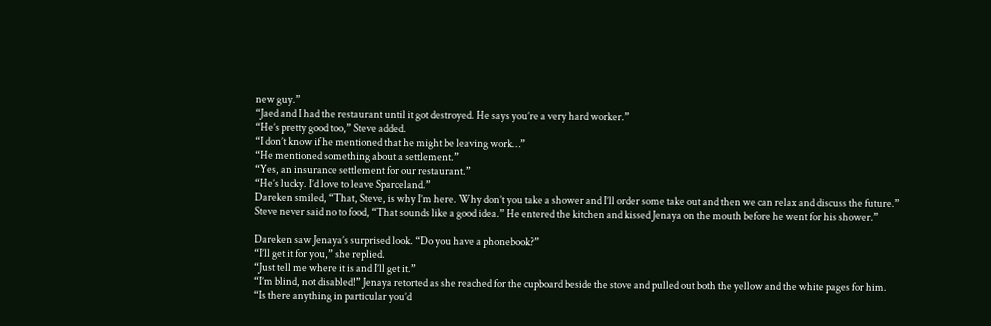new guy.”
“Jaed and I had the restaurant until it got destroyed. He says you’re a very hard worker.”
“He’s pretty good too,” Steve added.
“I don’t know if he mentioned that he might be leaving work…”
“He mentioned something about a settlement.”
“Yes, an insurance settlement for our restaurant.”
“He’s lucky. I’d love to leave Sparceland.”
Dareken smiled, “That, Steve, is why I’m here. Why don’t you take a shower and I’ll order some take out and then we can relax and discuss the future.”
Steve never said no to food, “That sounds like a good idea.” He entered the kitchen and kissed Jenaya on the mouth before he went for his shower.”

Dareken saw Jenaya’s surprised look. “Do you have a phonebook?”
“I’ll get it for you,” she replied.
“Just tell me where it is and I’ll get it.”
“I’m blind, not disabled!” Jenaya retorted as she reached for the cupboard beside the stove and pulled out both the yellow and the white pages for him.
“Is there anything in particular you’d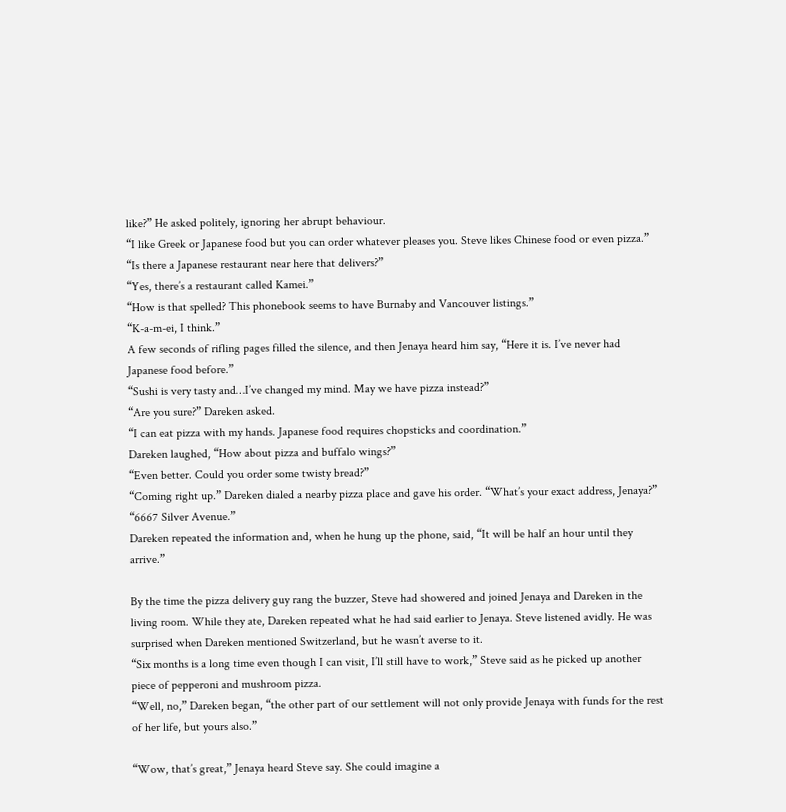like?” He asked politely, ignoring her abrupt behaviour.
“I like Greek or Japanese food but you can order whatever pleases you. Steve likes Chinese food or even pizza.”
“Is there a Japanese restaurant near here that delivers?”
“Yes, there’s a restaurant called Kamei.”
“How is that spelled? This phonebook seems to have Burnaby and Vancouver listings.”
“K-a-m-ei, I think.”
A few seconds of rifling pages filled the silence, and then Jenaya heard him say, “Here it is. I’ve never had Japanese food before.”
“Sushi is very tasty and…I’ve changed my mind. May we have pizza instead?”
“Are you sure?” Dareken asked.
“I can eat pizza with my hands. Japanese food requires chopsticks and coordination.”
Dareken laughed, “How about pizza and buffalo wings?”
“Even better. Could you order some twisty bread?”
“Coming right up.” Dareken dialed a nearby pizza place and gave his order. “What’s your exact address, Jenaya?”
“6667 Silver Avenue.”
Dareken repeated the information and, when he hung up the phone, said, “It will be half an hour until they arrive.”

By the time the pizza delivery guy rang the buzzer, Steve had showered and joined Jenaya and Dareken in the living room. While they ate, Dareken repeated what he had said earlier to Jenaya. Steve listened avidly. He was surprised when Dareken mentioned Switzerland, but he wasn’t averse to it.
“Six months is a long time even though I can visit, I’ll still have to work,” Steve said as he picked up another piece of pepperoni and mushroom pizza.
“Well, no,” Dareken began, “the other part of our settlement will not only provide Jenaya with funds for the rest of her life, but yours also.”

“Wow, that’s great,” Jenaya heard Steve say. She could imagine a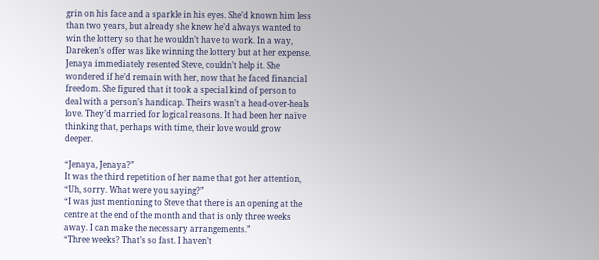grin on his face and a sparkle in his eyes. She’d known him less than two years, but already she knew he’d always wanted to win the lottery so that he wouldn’t have to work. In a way, Dareken’s offer was like winning the lottery but at her expense. Jenaya immediately resented Steve, couldn’t help it. She wondered if he’d remain with her, now that he faced financial freedom. She figured that it took a special kind of person to deal with a person’s handicap. Theirs wasn’t a head-over-heals love. They’d married for logical reasons. It had been her naïve thinking that, perhaps with time, their love would grow deeper.

“Jenaya, Jenaya?”
It was the third repetition of her name that got her attention, “Uh, sorry. What were you saying?”
“I was just mentioning to Steve that there is an opening at the centre at the end of the month and that is only three weeks away. I can make the necessary arrangements.”
“Three weeks? That’s so fast. I haven’t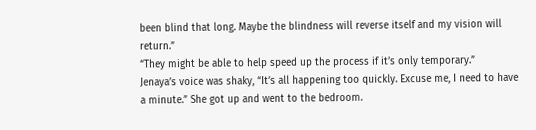been blind that long. Maybe the blindness will reverse itself and my vision will return.”
“They might be able to help speed up the process if it’s only temporary.”
Jenaya’s voice was shaky, “It’s all happening too quickly. Excuse me, I need to have a minute.” She got up and went to the bedroom.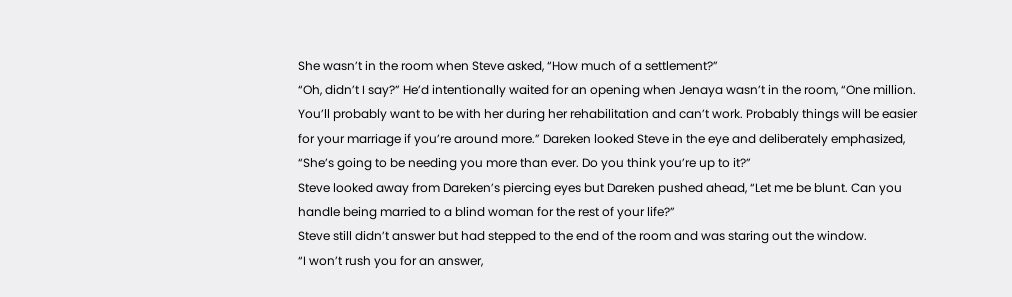She wasn’t in the room when Steve asked, “How much of a settlement?”
“Oh, didn’t I say?” He’d intentionally waited for an opening when Jenaya wasn’t in the room, “One million. You’ll probably want to be with her during her rehabilitation and can’t work. Probably things will be easier for your marriage if you’re around more.” Dareken looked Steve in the eye and deliberately emphasized, “She’s going to be needing you more than ever. Do you think you’re up to it?”
Steve looked away from Dareken’s piercing eyes but Dareken pushed ahead, “Let me be blunt. Can you handle being married to a blind woman for the rest of your life?”
Steve still didn’t answer but had stepped to the end of the room and was staring out the window.
“I won’t rush you for an answer,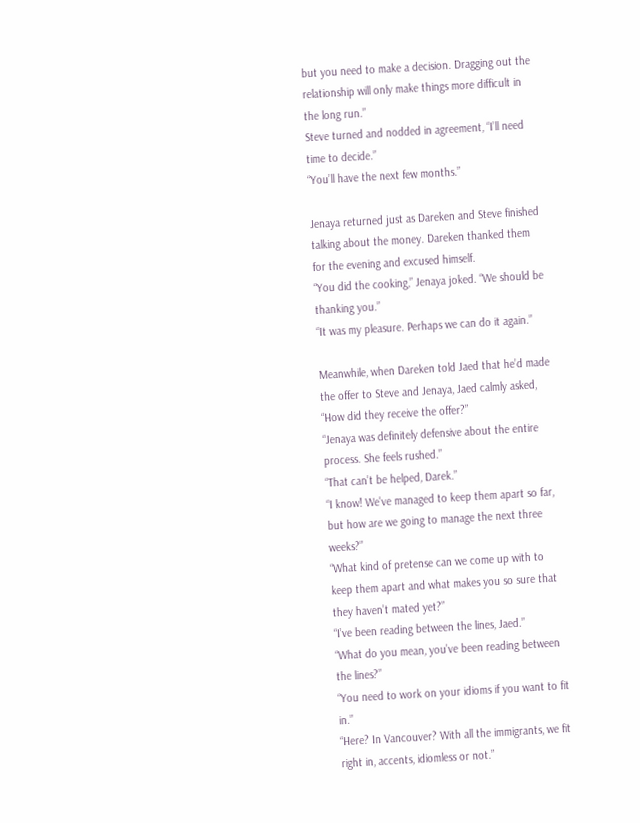but you need to make a decision. Dragging out the relationship will only make things more difficult in the long run.”
Steve turned and nodded in agreement, “I’ll need time to decide.”
“You’ll have the next few months.”

Jenaya returned just as Dareken and Steve finished talking about the money. Dareken thanked them for the evening and excused himself.
“You did the cooking,” Jenaya joked. “We should be thanking you.”
“It was my pleasure. Perhaps we can do it again.”

Meanwhile, when Dareken told Jaed that he’d made the offer to Steve and Jenaya, Jaed calmly asked, “How did they receive the offer?”
“Jenaya was definitely defensive about the entire process. She feels rushed.”
“That can’t be helped, Darek.”
“I know! We’ve managed to keep them apart so far, but how are we going to manage the next three weeks?”
“What kind of pretense can we come up with to keep them apart and what makes you so sure that they haven’t mated yet?”
“I’ve been reading between the lines, Jaed.”
“What do you mean, you’ve been reading between the lines?”
“You need to work on your idioms if you want to fit in.”
“Here? In Vancouver? With all the immigrants, we fit right in, accents, idiomless or not.”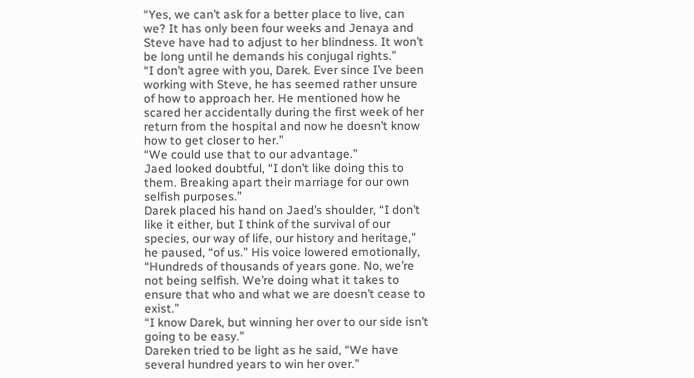“Yes, we can’t ask for a better place to live, can we? It has only been four weeks and Jenaya and Steve have had to adjust to her blindness. It won’t be long until he demands his conjugal rights.”
“I don’t agree with you, Darek. Ever since I’ve been working with Steve, he has seemed rather unsure of how to approach her. He mentioned how he scared her accidentally during the first week of her return from the hospital and now he doesn’t know how to get closer to her.”
“We could use that to our advantage.”
Jaed looked doubtful, “I don’t like doing this to them. Breaking apart their marriage for our own selfish purposes.”
Darek placed his hand on Jaed’s shoulder, “I don’t like it either, but I think of the survival of our species, our way of life, our history and heritage,” he paused, “of us.” His voice lowered emotionally, “Hundreds of thousands of years gone. No, we’re not being selfish. We’re doing what it takes to ensure that who and what we are doesn’t cease to exist.”
“I know Darek, but winning her over to our side isn’t going to be easy.”
Dareken tried to be light as he said, “We have several hundred years to win her over.”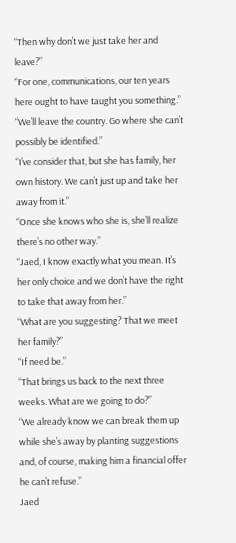“Then why don’t we just take her and leave?”
“For one, communications, our ten years here ought to have taught you something.”
“We’ll leave the country. Go where she can’t possibly be identified.”
“I’ve consider that, but she has family, her own history. We can’t just up and take her away from it.”
“Once she knows who she is, she’ll realize there’s no other way.”
“Jaed, I know exactly what you mean. It’s her only choice and we don’t have the right to take that away from her.”
“What are you suggesting? That we meet her family?”
“If need be.”
“That brings us back to the next three weeks. What are we going to do?”
“We already know we can break them up while she’s away by planting suggestions and, of course, making him a financial offer he can’t refuse.”
Jaed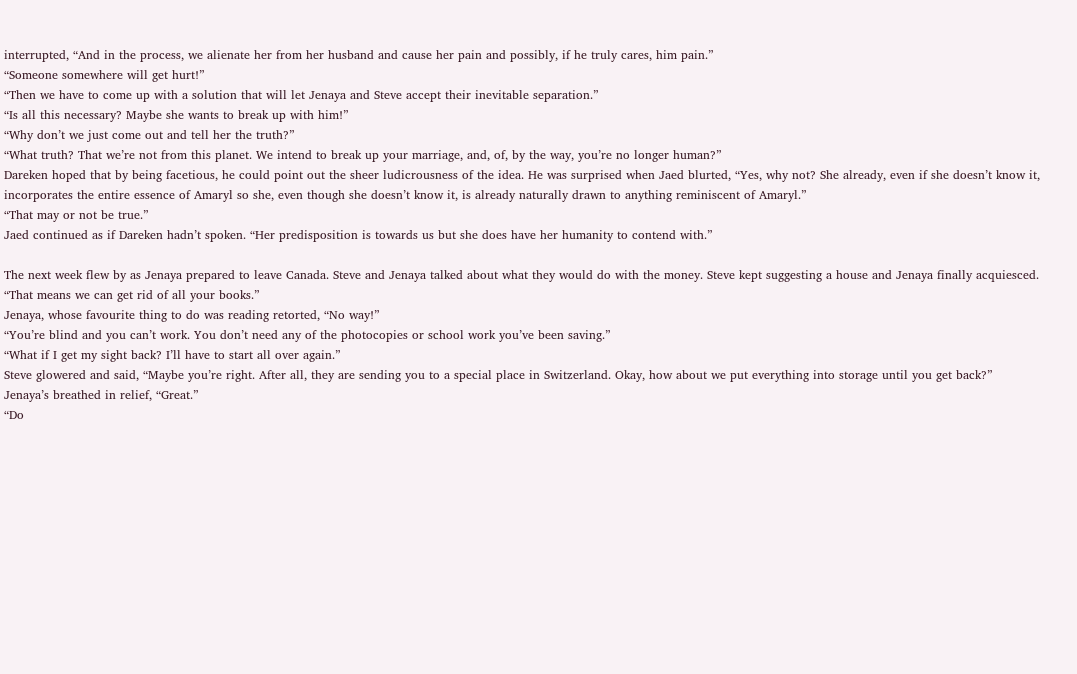interrupted, “And in the process, we alienate her from her husband and cause her pain and possibly, if he truly cares, him pain.”
“Someone somewhere will get hurt!”
“Then we have to come up with a solution that will let Jenaya and Steve accept their inevitable separation.”
“Is all this necessary? Maybe she wants to break up with him!”
“Why don’t we just come out and tell her the truth?”
“What truth? That we’re not from this planet. We intend to break up your marriage, and, of, by the way, you’re no longer human?”
Dareken hoped that by being facetious, he could point out the sheer ludicrousness of the idea. He was surprised when Jaed blurted, “Yes, why not? She already, even if she doesn’t know it, incorporates the entire essence of Amaryl so she, even though she doesn’t know it, is already naturally drawn to anything reminiscent of Amaryl.”
“That may or not be true.”
Jaed continued as if Dareken hadn’t spoken. “Her predisposition is towards us but she does have her humanity to contend with.”

The next week flew by as Jenaya prepared to leave Canada. Steve and Jenaya talked about what they would do with the money. Steve kept suggesting a house and Jenaya finally acquiesced.
“That means we can get rid of all your books.”
Jenaya, whose favourite thing to do was reading retorted, “No way!”
“You’re blind and you can’t work. You don’t need any of the photocopies or school work you’ve been saving.”
“What if I get my sight back? I’ll have to start all over again.”
Steve glowered and said, “Maybe you’re right. After all, they are sending you to a special place in Switzerland. Okay, how about we put everything into storage until you get back?”
Jenaya’s breathed in relief, “Great.”
“Do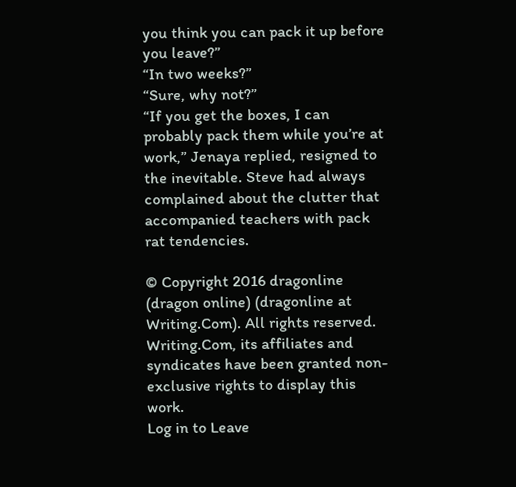you think you can pack it up before you leave?”
“In two weeks?”
“Sure, why not?”
“If you get the boxes, I can probably pack them while you’re at work,” Jenaya replied, resigned to the inevitable. Steve had always complained about the clutter that accompanied teachers with pack rat tendencies.

© Copyright 2016 dragonline (dragon online) (dragonline at Writing.Com). All rights reserved.
Writing.Com, its affiliates and syndicates have been granted non-exclusive rights to display this work.
Log in to Leave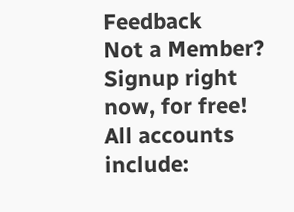Feedback
Not a Member?
Signup right now, for free!
All accounts include: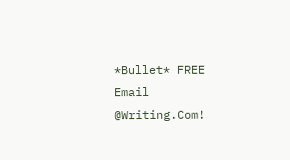*Bullet* FREE Email @Writing.Com!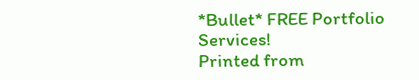*Bullet* FREE Portfolio Services!
Printed from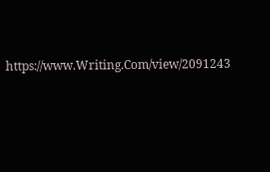https://www.Writing.Com/view/2091243